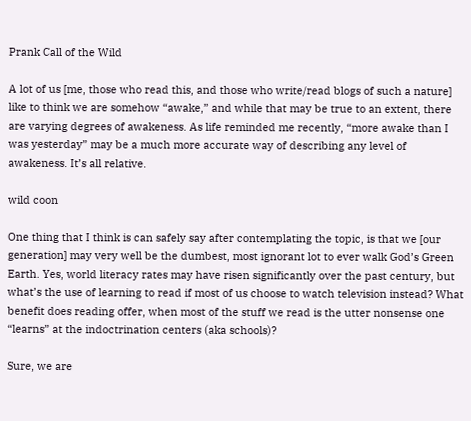Prank Call of the Wild

A lot of us [me, those who read this, and those who write/read blogs of such a nature] like to think we are somehow “awake,” and while that may be true to an extent, there are varying degrees of awakeness. As life reminded me recently, “more awake than I was yesterday” may be a much more accurate way of describing any level of awakeness. It’s all relative.

wild coon

One thing that I think is can safely say after contemplating the topic, is that we [our generation] may very well be the dumbest, most ignorant lot to ever walk God’s Green Earth. Yes, world literacy rates may have risen significantly over the past century, but what’s the use of learning to read if most of us choose to watch television instead? What benefit does reading offer, when most of the stuff we read is the utter nonsense one “learns” at the indoctrination centers (aka schools)?

Sure, we are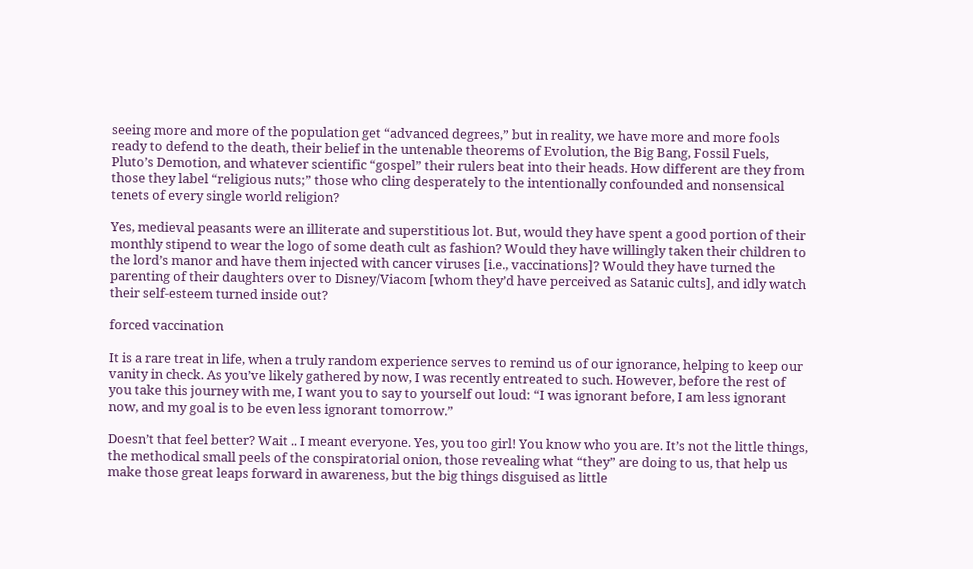seeing more and more of the population get “advanced degrees,” but in reality, we have more and more fools ready to defend to the death, their belief in the untenable theorems of Evolution, the Big Bang, Fossil Fuels, Pluto’s Demotion, and whatever scientific “gospel” their rulers beat into their heads. How different are they from those they label “religious nuts;” those who cling desperately to the intentionally confounded and nonsensical tenets of every single world religion?

Yes, medieval peasants were an illiterate and superstitious lot. But, would they have spent a good portion of their monthly stipend to wear the logo of some death cult as fashion? Would they have willingly taken their children to the lord’s manor and have them injected with cancer viruses [i.e., vaccinations]? Would they have turned the parenting of their daughters over to Disney/Viacom [whom they’d have perceived as Satanic cults], and idly watch their self-esteem turned inside out?

forced vaccination

It is a rare treat in life, when a truly random experience serves to remind us of our ignorance, helping to keep our vanity in check. As you’ve likely gathered by now, I was recently entreated to such. However, before the rest of you take this journey with me, I want you to say to yourself out loud: “I was ignorant before, I am less ignorant now, and my goal is to be even less ignorant tomorrow.”

Doesn’t that feel better? Wait .. I meant everyone. Yes, you too girl! You know who you are. It’s not the little things, the methodical small peels of the conspiratorial onion, those revealing what “they” are doing to us, that help us make those great leaps forward in awareness, but the big things disguised as little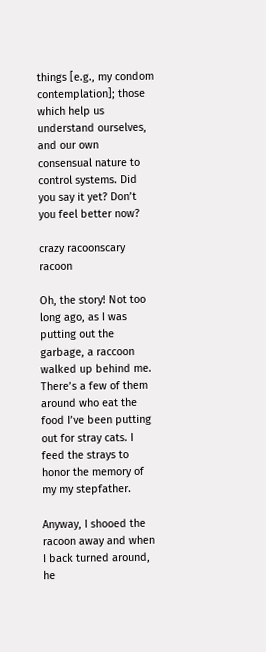things [e.g., my condom contemplation]; those which help us understand ourselves, and our own consensual nature to control systems. Did you say it yet? Don’t you feel better now?

crazy racoonscary racoon

Oh, the story! Not too long ago, as I was putting out the garbage, a raccoon walked up behind me. There’s a few of them around who eat the food I’ve been putting out for stray cats. I feed the strays to honor the memory of my my stepfather.

Anyway, I shooed the racoon away and when I back turned around, he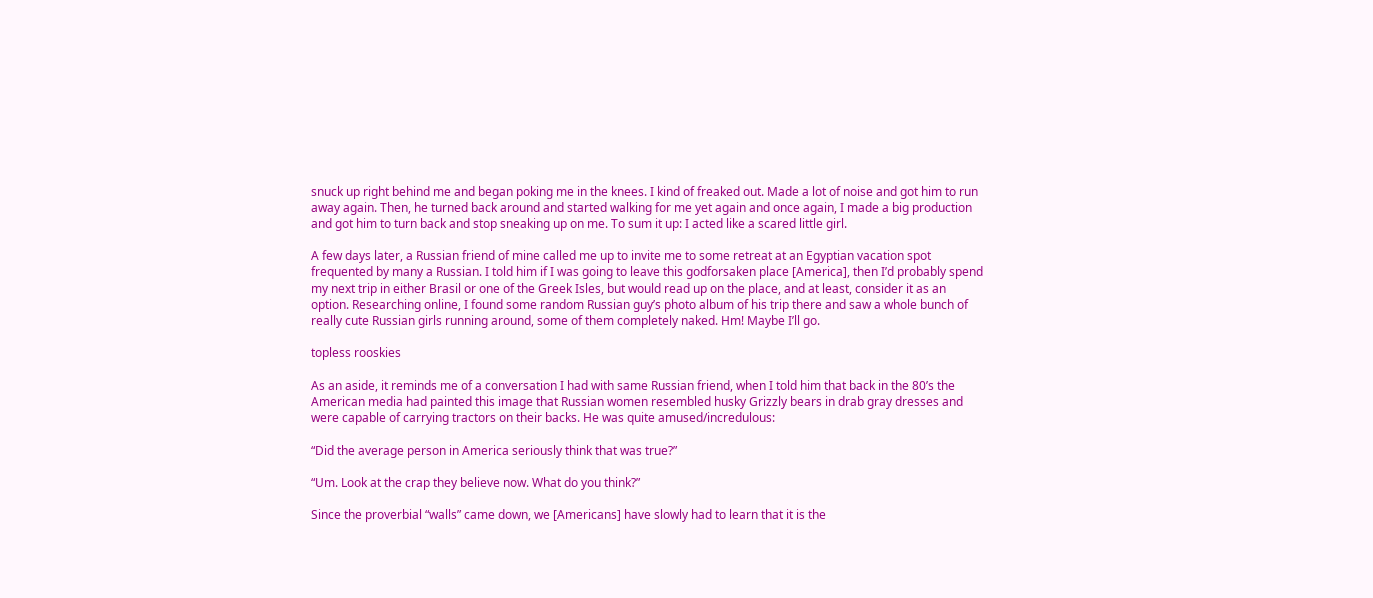snuck up right behind me and began poking me in the knees. I kind of freaked out. Made a lot of noise and got him to run away again. Then, he turned back around and started walking for me yet again and once again, I made a big production and got him to turn back and stop sneaking up on me. To sum it up: I acted like a scared little girl.

A few days later, a Russian friend of mine called me up to invite me to some retreat at an Egyptian vacation spot frequented by many a Russian. I told him if I was going to leave this godforsaken place [America], then I’d probably spend my next trip in either Brasil or one of the Greek Isles, but would read up on the place, and at least, consider it as an option. Researching online, I found some random Russian guy’s photo album of his trip there and saw a whole bunch of really cute Russian girls running around, some of them completely naked. Hm! Maybe I’ll go.

topless rooskies

As an aside, it reminds me of a conversation I had with same Russian friend, when I told him that back in the 80’s the American media had painted this image that Russian women resembled husky Grizzly bears in drab gray dresses and were capable of carrying tractors on their backs. He was quite amused/incredulous:

“Did the average person in America seriously think that was true?”

“Um. Look at the crap they believe now. What do you think?”

Since the proverbial “walls” came down, we [Americans] have slowly had to learn that it is the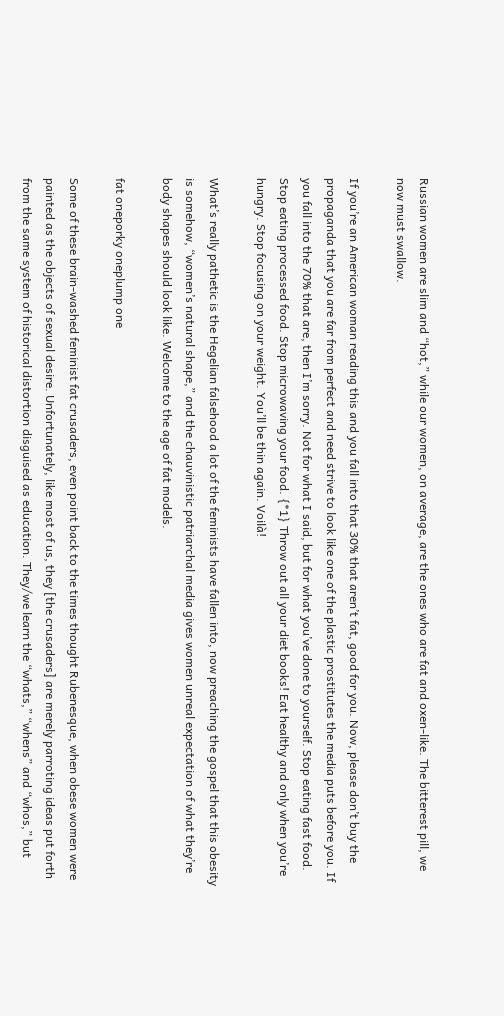Russian women are slim and “hot,” while our women, on average, are the ones who are fat and oxen-like. The bitterest pill, we now must swallow.

If you’re an American woman reading this and you fall into that 30% that aren’t fat, good for you. Now, please don’t buy the propaganda that you are far from perfect and need strive to look like one of the plastic prostitutes the media puts before you. If you fall into the 70% that are, then I’m sorry. Not for what I said, but for what you’ve done to yourself. Stop eating fast food. Stop eating processed food. Stop microwaving your food. {*1} Throw out all your diet books! Eat healthy and only when you’re hungry. Stop focusing on your weight. You’ll be thin again. Voilà!

What’s really pathetic is the Hegelian falsehood a lot of the feminists have fallen into, now preaching the gospel that this obesity is somehow, “women’s natural shape,” and the chauvinistic patriarchal media gives women unreal expectation of what they’re body shapes should look like. Welcome to the age of fat models.

fat oneporky oneplump one

Some of these brain-washed feminist fat crusaders, even point back to the times thought Rubenesque, when obese women were painted as the objects of sexual desire. Unfortunately, like most of us, they [the crusaders] are merely parroting ideas put forth from the same system of historical distortion disguised as education. They/we learn the “whats,” “whens” and “whos,” but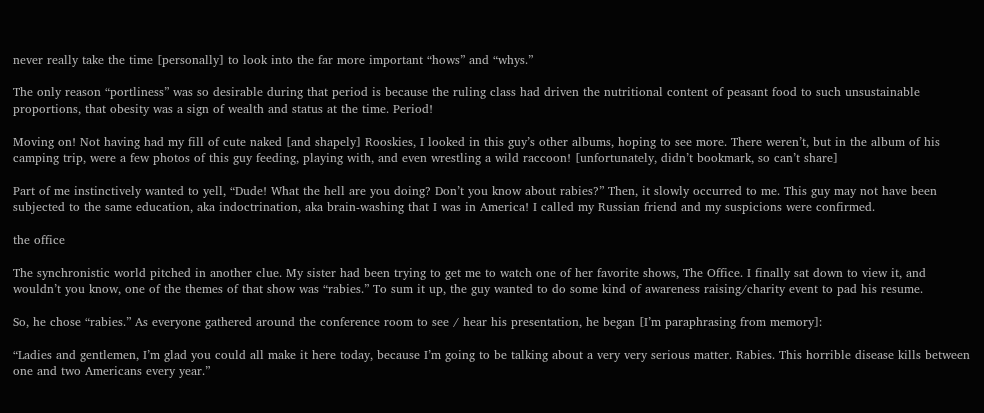never really take the time [personally] to look into the far more important “hows” and “whys.”

The only reason “portliness” was so desirable during that period is because the ruling class had driven the nutritional content of peasant food to such unsustainable proportions, that obesity was a sign of wealth and status at the time. Period!

Moving on! Not having had my fill of cute naked [and shapely] Rooskies, I looked in this guy’s other albums, hoping to see more. There weren’t, but in the album of his camping trip, were a few photos of this guy feeding, playing with, and even wrestling a wild raccoon! [unfortunately, didn’t bookmark, so can’t share]

Part of me instinctively wanted to yell, “Dude! What the hell are you doing? Don’t you know about rabies?” Then, it slowly occurred to me. This guy may not have been subjected to the same education, aka indoctrination, aka brain-washing that I was in America! I called my Russian friend and my suspicions were confirmed.

the office

The synchronistic world pitched in another clue. My sister had been trying to get me to watch one of her favorite shows, The Office. I finally sat down to view it, and wouldn’t you know, one of the themes of that show was “rabies.” To sum it up, the guy wanted to do some kind of awareness raising/charity event to pad his resume.

So, he chose “rabies.” As everyone gathered around the conference room to see / hear his presentation, he began [I’m paraphrasing from memory]:

“Ladies and gentlemen, I’m glad you could all make it here today, because I’m going to be talking about a very very serious matter. Rabies. This horrible disease kills between one and two Americans every year.”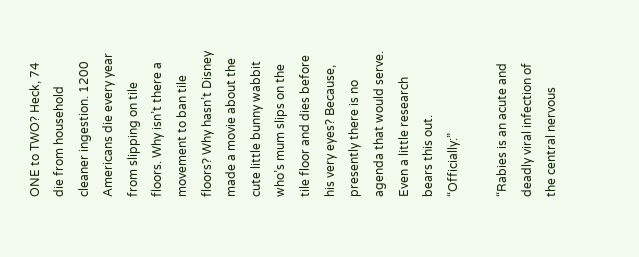ONE to TWO? Heck, 74 die from household cleaner ingestion. 1200 Americans die every year from slipping on tile floors. Why isn’t there a movement to ban tile floors? Why hasn’t Disney made a movie about the cute little bunny wabbit who’s mum slips on the tile floor and dies before his very eyes? Because, presently there is no agenda that would serve. Even a little research bears this out. “Officially:”

“Rabies is an acute and deadly viral infection of the central nervous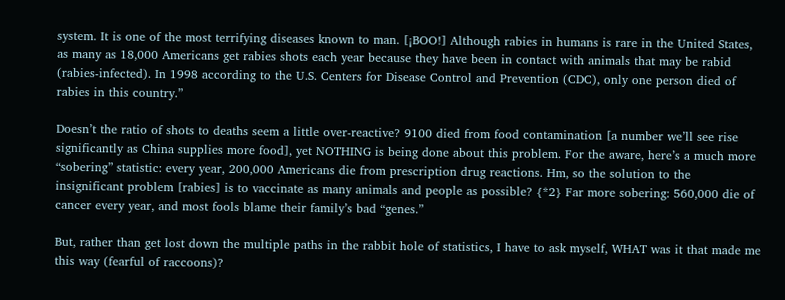system. It is one of the most terrifying diseases known to man. [¡BOO!] Although rabies in humans is rare in the United States, as many as 18,000 Americans get rabies shots each year because they have been in contact with animals that may be rabid (rabies-infected). In 1998 according to the U.S. Centers for Disease Control and Prevention (CDC), only one person died of rabies in this country.”

Doesn’t the ratio of shots to deaths seem a little over-reactive? 9100 died from food contamination [a number we’ll see rise significantly as China supplies more food], yet NOTHING is being done about this problem. For the aware, here’s a much more “sobering” statistic: every year, 200,000 Americans die from prescription drug reactions. Hm, so the solution to the insignificant problem [rabies] is to vaccinate as many animals and people as possible? {*2} Far more sobering: 560,000 die of cancer every year, and most fools blame their family’s bad “genes.”

But, rather than get lost down the multiple paths in the rabbit hole of statistics, I have to ask myself, WHAT was it that made me this way (fearful of raccoons)?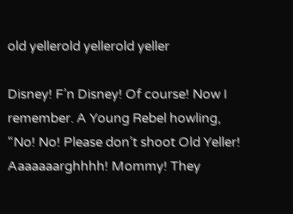old yellerold yellerold yeller

Disney! F’n Disney! Of course! Now I remember. A Young Rebel howling, “No! No! Please don’t shoot Old Yeller! Aaaaaaarghhhh! Mommy! They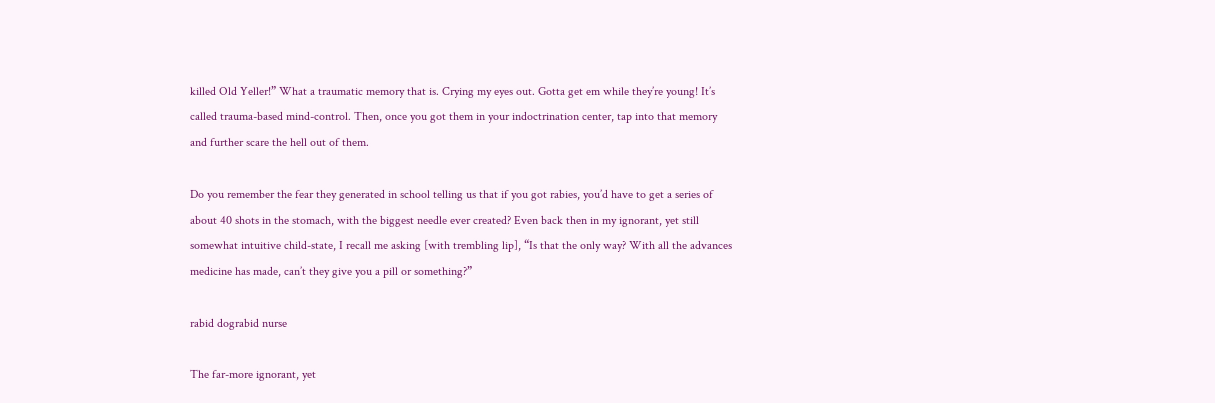killed Old Yeller!” What a traumatic memory that is. Crying my eyes out. Gotta get em while they’re young! It’s called trauma-based mind-control. Then, once you got them in your indoctrination center, tap into that memory and further scare the hell out of them.

Do you remember the fear they generated in school telling us that if you got rabies, you’d have to get a series of about 40 shots in the stomach, with the biggest needle ever created? Even back then in my ignorant, yet still somewhat intuitive child-state, I recall me asking [with trembling lip], “Is that the only way? With all the advances medicine has made, can’t they give you a pill or something?”

rabid dograbid nurse

The far-more ignorant, yet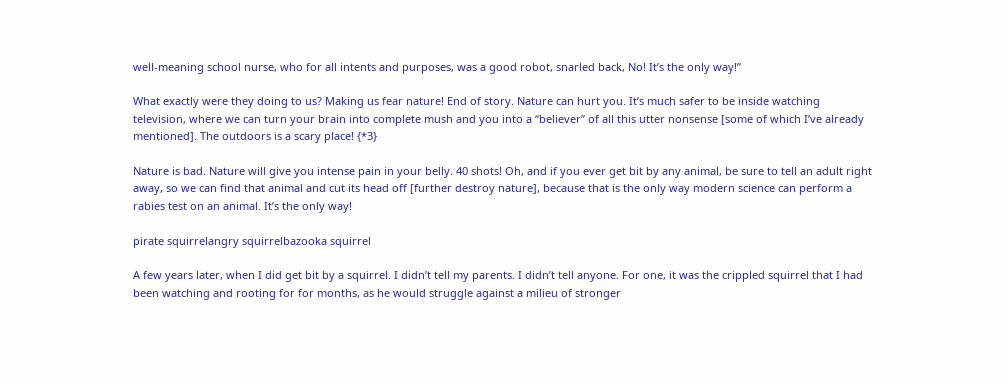well-meaning school nurse, who for all intents and purposes, was a good robot, snarled back, No! It’s the only way!”

What exactly were they doing to us? Making us fear nature! End of story. Nature can hurt you. It’s much safer to be inside watching television, where we can turn your brain into complete mush and you into a “believer” of all this utter nonsense [some of which I’ve already mentioned]. The outdoors is a scary place! {*3}

Nature is bad. Nature will give you intense pain in your belly. 40 shots! Oh, and if you ever get bit by any animal, be sure to tell an adult right away, so we can find that animal and cut its head off [further destroy nature], because that is the only way modern science can perform a rabies test on an animal. It’s the only way!

pirate squirrelangry squirrelbazooka squirrel

A few years later, when I did get bit by a squirrel. I didn’t tell my parents. I didn’t tell anyone. For one, it was the crippled squirrel that I had been watching and rooting for for months, as he would struggle against a milieu of stronger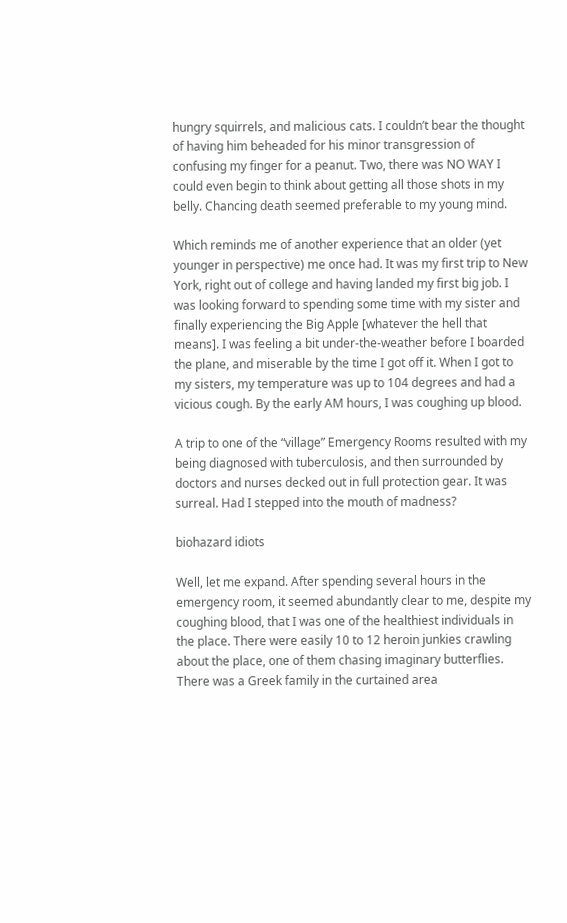hungry squirrels, and malicious cats. I couldn’t bear the thought of having him beheaded for his minor transgression of confusing my finger for a peanut. Two, there was NO WAY I could even begin to think about getting all those shots in my belly. Chancing death seemed preferable to my young mind.

Which reminds me of another experience that an older (yet younger in perspective) me once had. It was my first trip to New York, right out of college and having landed my first big job. I was looking forward to spending some time with my sister and finally experiencing the Big Apple [whatever the hell that means]. I was feeling a bit under-the-weather before I boarded the plane, and miserable by the time I got off it. When I got to my sisters, my temperature was up to 104 degrees and had a vicious cough. By the early AM hours, I was coughing up blood.

A trip to one of the “village” Emergency Rooms resulted with my being diagnosed with tuberculosis, and then surrounded by doctors and nurses decked out in full protection gear. It was surreal. Had I stepped into the mouth of madness?

biohazard idiots

Well, let me expand. After spending several hours in the emergency room, it seemed abundantly clear to me, despite my coughing blood, that I was one of the healthiest individuals in the place. There were easily 10 to 12 heroin junkies crawling about the place, one of them chasing imaginary butterflies. There was a Greek family in the curtained area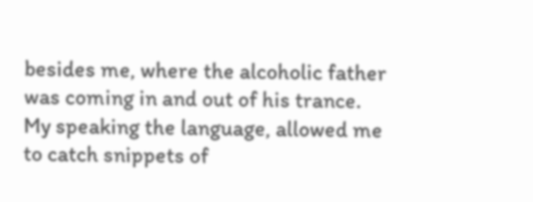besides me, where the alcoholic father was coming in and out of his trance. My speaking the language, allowed me to catch snippets of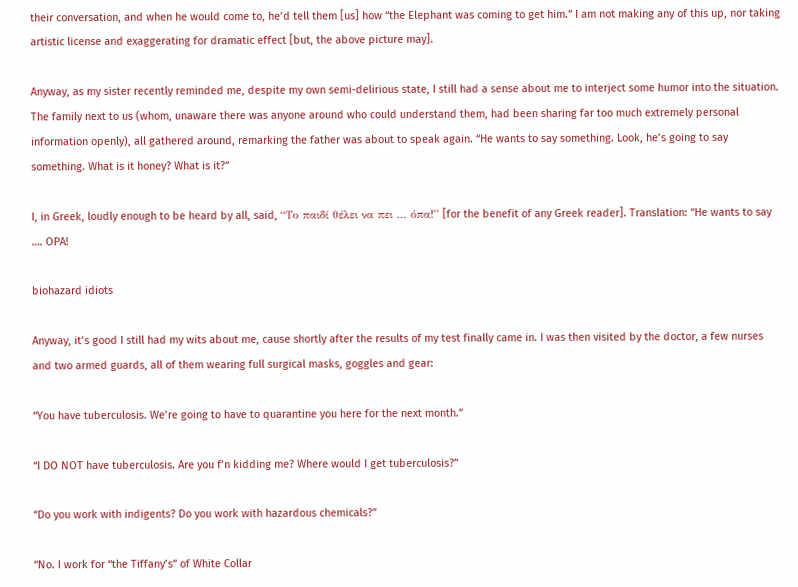their conversation, and when he would come to, he’d tell them [us] how “the Elephant was coming to get him.” I am not making any of this up, nor taking artistic license and exaggerating for dramatic effect [but, the above picture may].

Anyway, as my sister recently reminded me, despite my own semi-delirious state, I still had a sense about me to interject some humor into the situation. The family next to us (whom, unaware there was anyone around who could understand them, had been sharing far too much extremely personal information openly), all gathered around, remarking the father was about to speak again. “He wants to say something. Look, he’s going to say something. What is it honey? What is it?”

I, in Greek, loudly enough to be heard by all, said, “Το παιδί θέλει να πει … όπα!” [for the benefit of any Greek reader]. Translation: “He wants to say …. OPA!

biohazard idiots

Anyway, it’s good I still had my wits about me, cause shortly after the results of my test finally came in. I was then visited by the doctor, a few nurses and two armed guards, all of them wearing full surgical masks, goggles and gear:

“You have tuberculosis. We’re going to have to quarantine you here for the next month.”

“I DO NOT have tuberculosis. Are you f’n kidding me? Where would I get tuberculosis?”

“Do you work with indigents? Do you work with hazardous chemicals?”

“No. I work for “the Tiffany’s” of White Collar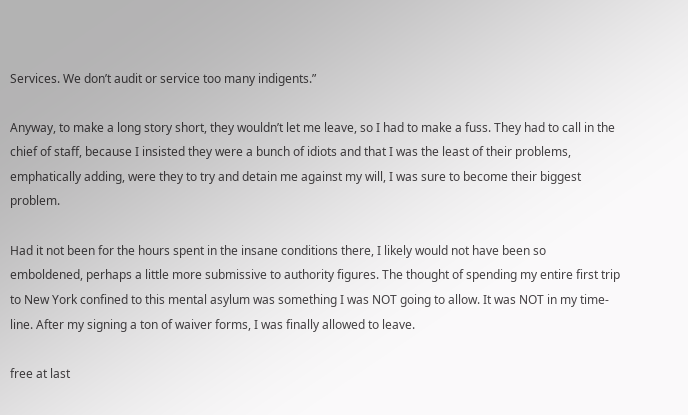Services. We don’t audit or service too many indigents.”

Anyway, to make a long story short, they wouldn’t let me leave, so I had to make a fuss. They had to call in the chief of staff, because I insisted they were a bunch of idiots and that I was the least of their problems, emphatically adding, were they to try and detain me against my will, I was sure to become their biggest problem.

Had it not been for the hours spent in the insane conditions there, I likely would not have been so emboldened, perhaps a little more submissive to authority figures. The thought of spending my entire first trip to New York confined to this mental asylum was something I was NOT going to allow. It was NOT in my time-line. After my signing a ton of waiver forms, I was finally allowed to leave.

free at last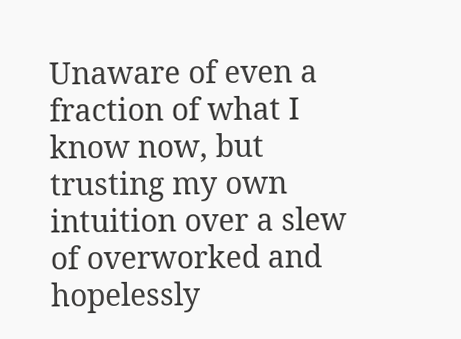Unaware of even a fraction of what I know now, but trusting my own intuition over a slew of overworked and hopelessly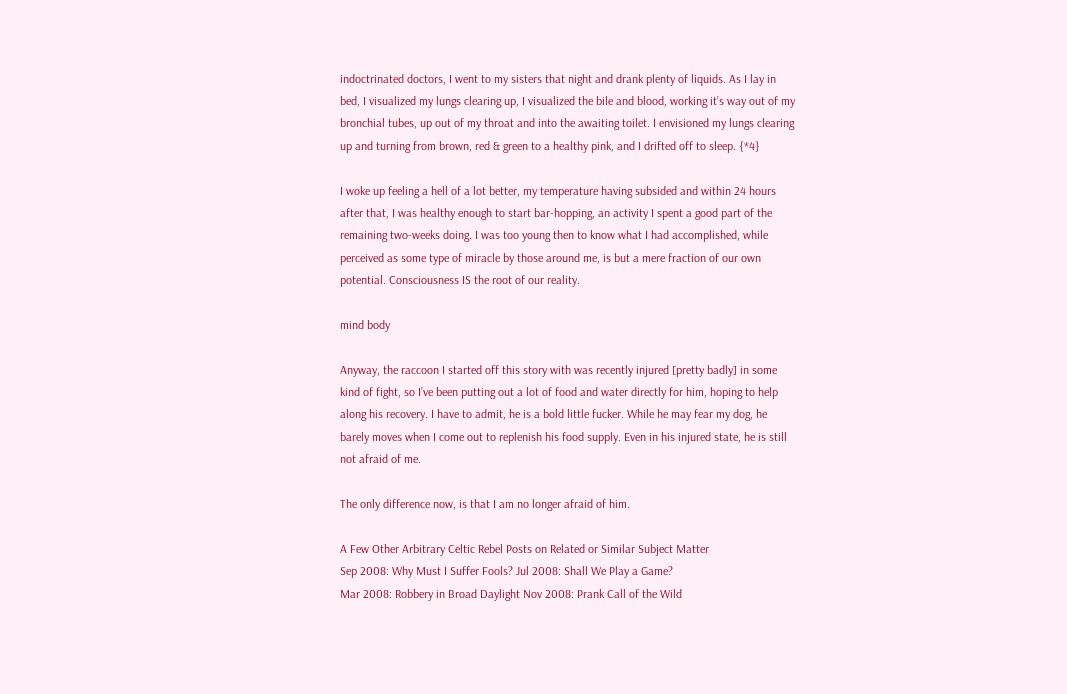indoctrinated doctors, I went to my sisters that night and drank plenty of liquids. As I lay in bed, I visualized my lungs clearing up, I visualized the bile and blood, working it’s way out of my bronchial tubes, up out of my throat and into the awaiting toilet. I envisioned my lungs clearing up and turning from brown, red & green to a healthy pink, and I drifted off to sleep. {*4}

I woke up feeling a hell of a lot better, my temperature having subsided and within 24 hours after that, I was healthy enough to start bar-hopping, an activity I spent a good part of the remaining two-weeks doing. I was too young then to know what I had accomplished, while perceived as some type of miracle by those around me, is but a mere fraction of our own potential. Consciousness IS the root of our reality.

mind body

Anyway, the raccoon I started off this story with was recently injured [pretty badly] in some kind of fight, so I’ve been putting out a lot of food and water directly for him, hoping to help along his recovery. I have to admit, he is a bold little fucker. While he may fear my dog, he barely moves when I come out to replenish his food supply. Even in his injured state, he is still not afraid of me.

The only difference now, is that I am no longer afraid of him.

A Few Other Arbitrary Celtic Rebel Posts on Related or Similar Subject Matter
Sep 2008: Why Must I Suffer Fools? Jul 2008: Shall We Play a Game?
Mar 2008: Robbery in Broad Daylight Nov 2008: Prank Call of the Wild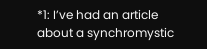*1: I’ve had an article about a synchromystic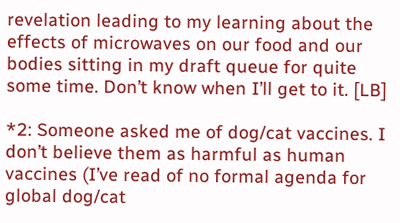revelation leading to my learning about the effects of microwaves on our food and our bodies sitting in my draft queue for quite some time. Don’t know when I’ll get to it. [LB]

*2: Someone asked me of dog/cat vaccines. I don’t believe them as harmful as human vaccines (I’ve read of no formal agenda for global dog/cat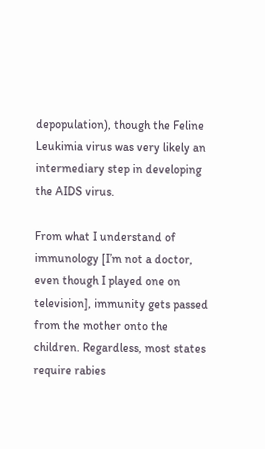depopulation), though the Feline Leukimia virus was very likely an intermediary step in developing the AIDS virus.

From what I understand of immunology [I’m not a doctor, even though I played one on television], immunity gets passed from the mother onto the children. Regardless, most states require rabies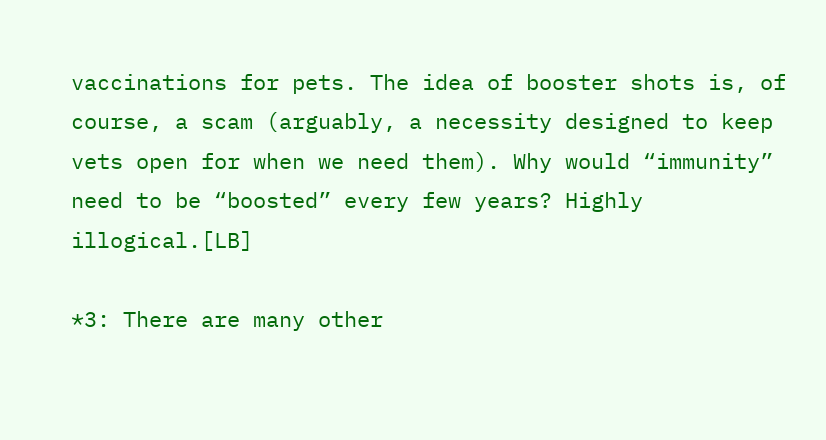vaccinations for pets. The idea of booster shots is, of course, a scam (arguably, a necessity designed to keep vets open for when we need them). Why would “immunity” need to be “boosted” every few years? Highly illogical.[LB]

*3: There are many other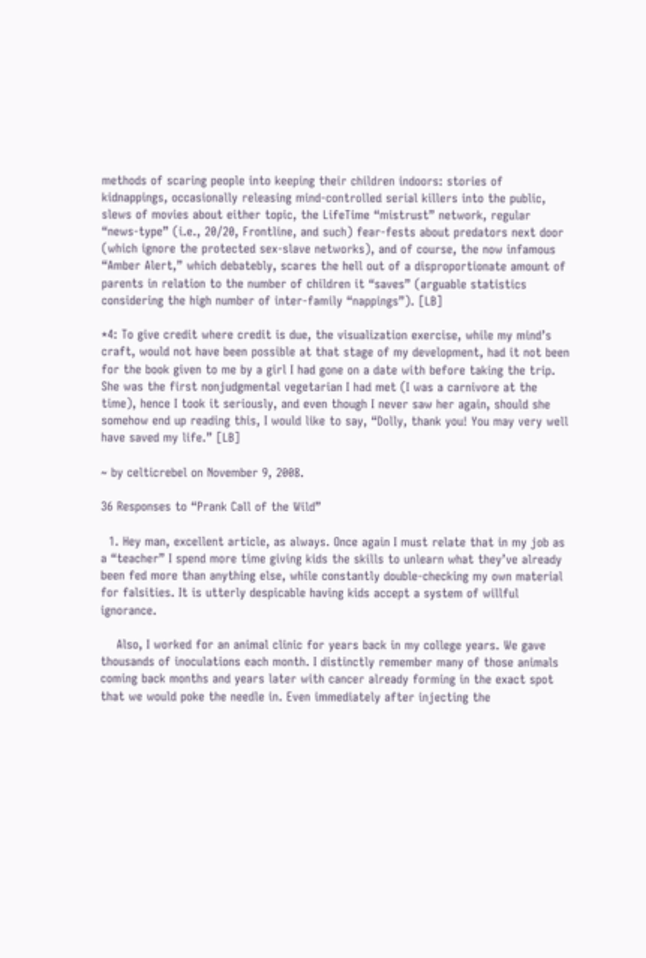methods of scaring people into keeping their children indoors: stories of kidnappings, occasionally releasing mind-controlled serial killers into the public, slews of movies about either topic, the LifeTime “mistrust” network, regular “news-type” (i.e., 20/20, Frontline, and such) fear-fests about predators next door (which ignore the protected sex-slave networks), and of course, the now infamous “Amber Alert,” which debatebly, scares the hell out of a disproportionate amount of parents in relation to the number of children it “saves” (arguable statistics considering the high number of inter-family “nappings”). [LB]

*4: To give credit where credit is due, the visualization exercise, while my mind’s craft, would not have been possible at that stage of my development, had it not been for the book given to me by a girl I had gone on a date with before taking the trip. She was the first nonjudgmental vegetarian I had met (I was a carnivore at the time), hence I took it seriously, and even though I never saw her again, should she somehow end up reading this, I would like to say, “Dolly, thank you! You may very well have saved my life.” [LB]

~ by celticrebel on November 9, 2008.

36 Responses to “Prank Call of the Wild”

  1. Hey man, excellent article, as always. Once again I must relate that in my job as a “teacher” I spend more time giving kids the skills to unlearn what they’ve already been fed more than anything else, while constantly double-checking my own material for falsities. It is utterly despicable having kids accept a system of willful ignorance.

    Also, I worked for an animal clinic for years back in my college years. We gave thousands of inoculations each month. I distinctly remember many of those animals coming back months and years later with cancer already forming in the exact spot that we would poke the needle in. Even immediately after injecting the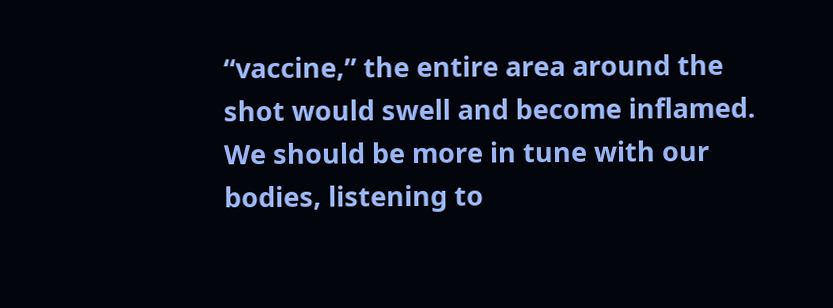“vaccine,” the entire area around the shot would swell and become inflamed. We should be more in tune with our bodies, listening to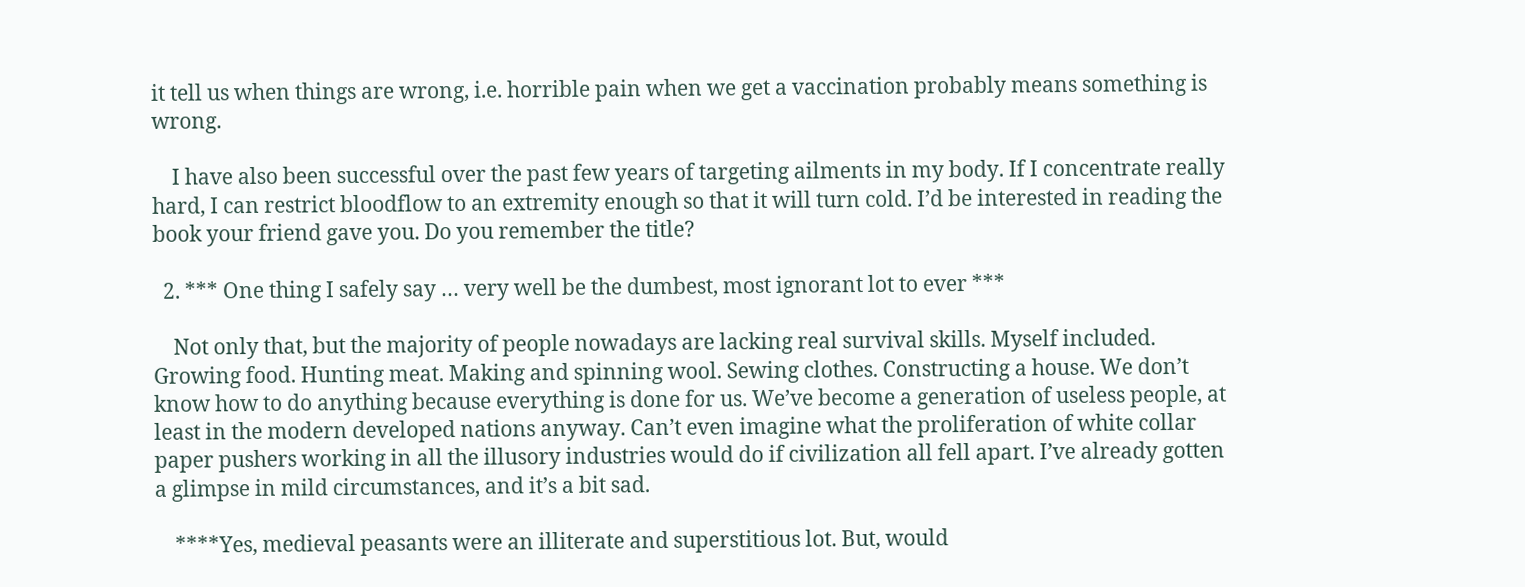it tell us when things are wrong, i.e. horrible pain when we get a vaccination probably means something is wrong.

    I have also been successful over the past few years of targeting ailments in my body. If I concentrate really hard, I can restrict bloodflow to an extremity enough so that it will turn cold. I’d be interested in reading the book your friend gave you. Do you remember the title?

  2. *** One thing I safely say … very well be the dumbest, most ignorant lot to ever ***

    Not only that, but the majority of people nowadays are lacking real survival skills. Myself included. Growing food. Hunting meat. Making and spinning wool. Sewing clothes. Constructing a house. We don’t know how to do anything because everything is done for us. We’ve become a generation of useless people, at least in the modern developed nations anyway. Can’t even imagine what the proliferation of white collar paper pushers working in all the illusory industries would do if civilization all fell apart. I’ve already gotten a glimpse in mild circumstances, and it’s a bit sad.

    ****Yes, medieval peasants were an illiterate and superstitious lot. But, would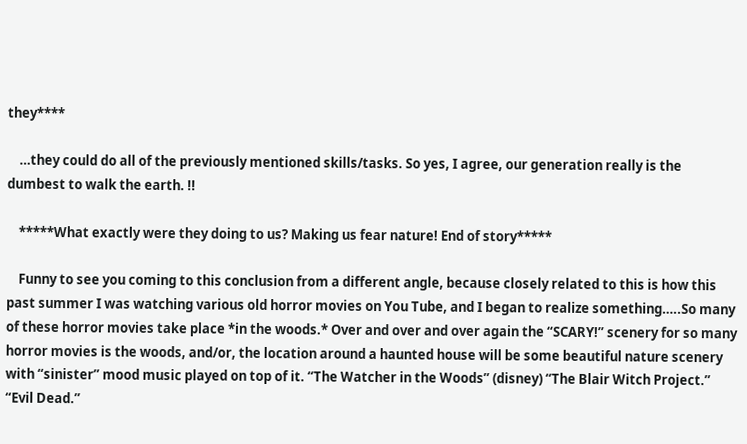they****

    …they could do all of the previously mentioned skills/tasks. So yes, I agree, our generation really is the dumbest to walk the earth. !!

    *****What exactly were they doing to us? Making us fear nature! End of story*****

    Funny to see you coming to this conclusion from a different angle, because closely related to this is how this past summer I was watching various old horror movies on You Tube, and I began to realize something…..So many of these horror movies take place *in the woods.* Over and over and over again the “SCARY!” scenery for so many horror movies is the woods, and/or, the location around a haunted house will be some beautiful nature scenery with “sinister” mood music played on top of it. “The Watcher in the Woods” (disney) “The Blair Witch Project.” “Evil Dead.”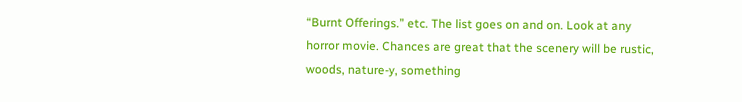“Burnt Offerings.” etc. The list goes on and on. Look at any horror movie. Chances are great that the scenery will be rustic, woods, nature-y, something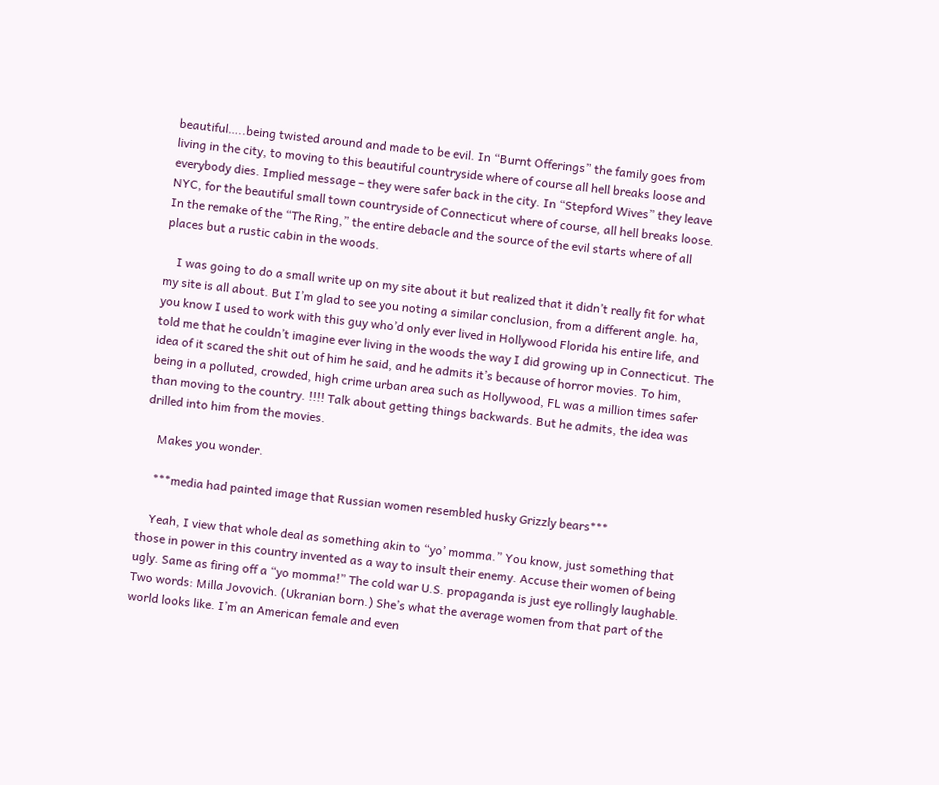beautiful…..being twisted around and made to be evil. In “Burnt Offerings” the family goes from living in the city, to moving to this beautiful countryside where of course all hell breaks loose and everybody dies. Implied message – they were safer back in the city. In “Stepford Wives” they leave NYC, for the beautiful small town countryside of Connecticut where of course, all hell breaks loose. In the remake of the “The Ring,” the entire debacle and the source of the evil starts where of all places but a rustic cabin in the woods.

    I was going to do a small write up on my site about it but realized that it didn’t really fit for what my site is all about. But I’m glad to see you noting a similar conclusion, from a different angle. ha, you know I used to work with this guy who’d only ever lived in Hollywood Florida his entire life, and told me that he couldn’t imagine ever living in the woods the way I did growing up in Connecticut. The idea of it scared the shit out of him he said, and he admits it’s because of horror movies. To him, being in a polluted, crowded, high crime urban area such as Hollywood, FL was a million times safer than moving to the country. !!!! Talk about getting things backwards. But he admits, the idea was drilled into him from the movies.

    Makes you wonder.

    ***media had painted image that Russian women resembled husky Grizzly bears***

    Yeah, I view that whole deal as something akin to “yo’ momma.” You know, just something that those in power in this country invented as a way to insult their enemy. Accuse their women of being ugly. Same as firing off a “yo momma!” The cold war U.S. propaganda is just eye rollingly laughable. Two words: Milla Jovovich. (Ukranian born.) She’s what the average women from that part of the world looks like. I’m an American female and even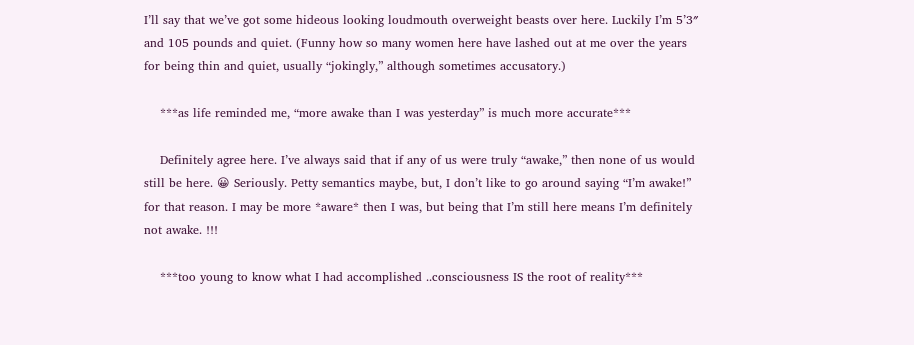I’ll say that we’ve got some hideous looking loudmouth overweight beasts over here. Luckily I’m 5’3″ and 105 pounds and quiet. (Funny how so many women here have lashed out at me over the years for being thin and quiet, usually “jokingly,” although sometimes accusatory.)

    ***as life reminded me, “more awake than I was yesterday” is much more accurate***

    Definitely agree here. I’ve always said that if any of us were truly “awake,” then none of us would still be here. 😀 Seriously. Petty semantics maybe, but, I don’t like to go around saying “I’m awake!” for that reason. I may be more *aware* then I was, but being that I’m still here means I’m definitely not awake. !!!

    ***too young to know what I had accomplished ..consciousness IS the root of reality***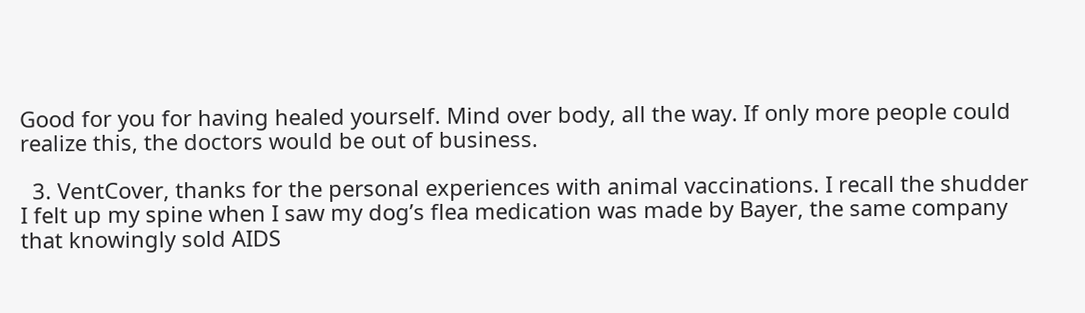Good for you for having healed yourself. Mind over body, all the way. If only more people could realize this, the doctors would be out of business.

  3. VentCover, thanks for the personal experiences with animal vaccinations. I recall the shudder I felt up my spine when I saw my dog’s flea medication was made by Bayer, the same company that knowingly sold AIDS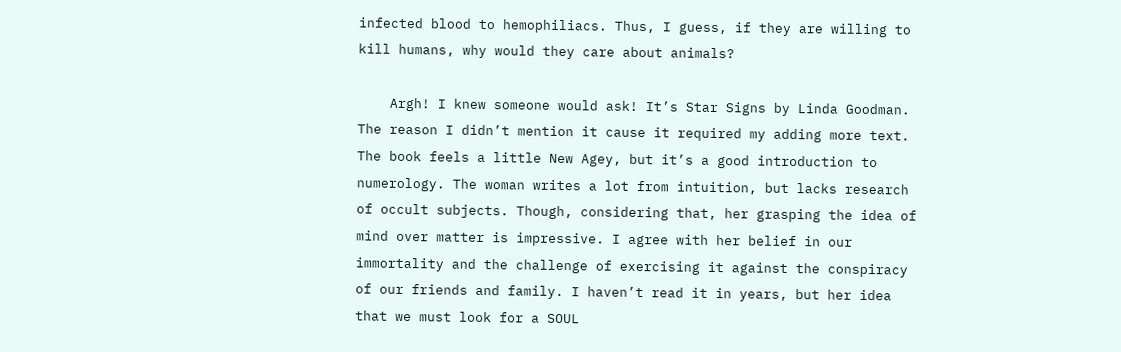infected blood to hemophiliacs. Thus, I guess, if they are willing to kill humans, why would they care about animals?

    Argh! I knew someone would ask! It’s Star Signs by Linda Goodman. The reason I didn’t mention it cause it required my adding more text. The book feels a little New Agey, but it’s a good introduction to numerology. The woman writes a lot from intuition, but lacks research of occult subjects. Though, considering that, her grasping the idea of mind over matter is impressive. I agree with her belief in our immortality and the challenge of exercising it against the conspiracy of our friends and family. I haven’t read it in years, but her idea that we must look for a SOUL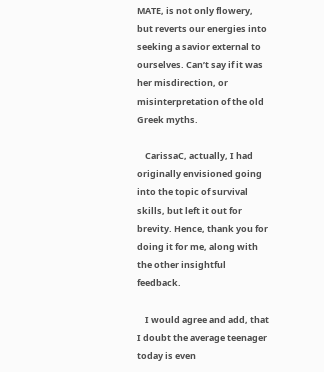MATE, is not only flowery, but reverts our energies into seeking a savior external to ourselves. Can’t say if it was her misdirection, or misinterpretation of the old Greek myths.

    CarissaC, actually, I had originally envisioned going into the topic of survival skills, but left it out for brevity. Hence, thank you for doing it for me, along with the other insightful feedback.

    I would agree and add, that I doubt the average teenager today is even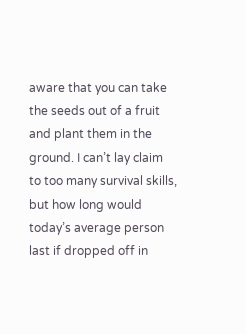aware that you can take the seeds out of a fruit and plant them in the ground. I can’t lay claim to too many survival skills, but how long would today’s average person last if dropped off in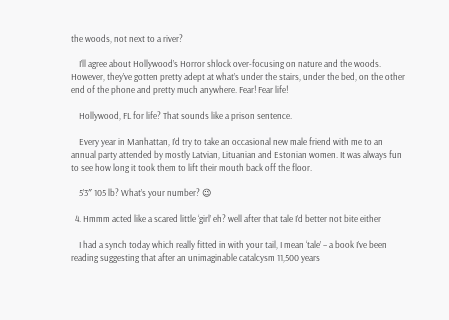the woods, not next to a river?

    I’ll agree about Hollywood’s Horror shlock over-focusing on nature and the woods. However, they’ve gotten pretty adept at what’s under the stairs, under the bed, on the other end of the phone and pretty much anywhere. Fear! Fear life!

    Hollywood, FL for life? That sounds like a prison sentence.

    Every year in Manhattan, I’d try to take an occasional new male friend with me to an annual party attended by mostly Latvian, Lituanian and Estonian women. It was always fun to see how long it took them to lift their mouth back off the floor.

    5’3″ 105 lb? What’s your number? 😉

  4. Hmmm acted like a scared little ‘girl’ eh? well after that tale I’d better not bite either

    I had a synch today which really fitted in with your tail, I mean ‘tale’ – a book I’ve been reading suggesting that after an unimaginable catalcysm 11,500 years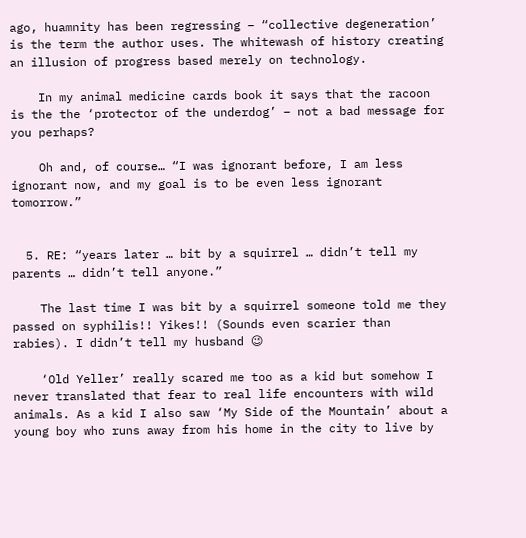ago, huamnity has been regressing – “collective degeneration’ is the term the author uses. The whitewash of history creating an illusion of progress based merely on technology.

    In my animal medicine cards book it says that the racoon is the the ‘protector of the underdog’ – not a bad message for you perhaps?

    Oh and, of course… “I was ignorant before, I am less ignorant now, and my goal is to be even less ignorant tomorrow.”


  5. RE: “years later … bit by a squirrel … didn’t tell my parents … didn’t tell anyone.”

    The last time I was bit by a squirrel someone told me they passed on syphilis!! Yikes!! (Sounds even scarier than rabies). I didn’t tell my husband 😉

    ‘Old Yeller’ really scared me too as a kid but somehow I never translated that fear to real life encounters with wild animals. As a kid I also saw ‘My Side of the Mountain’ about a young boy who runs away from his home in the city to live by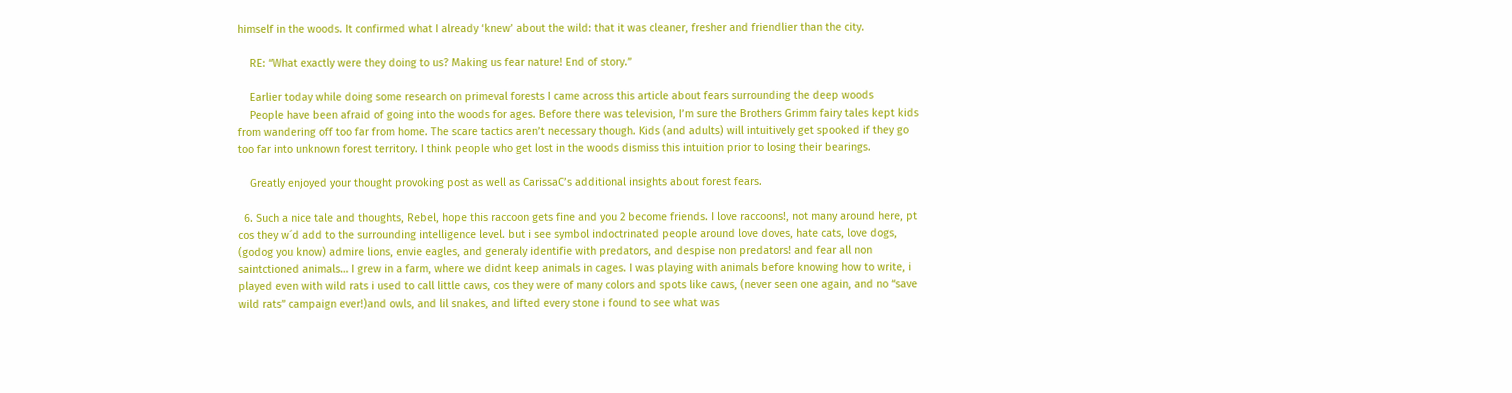himself in the woods. It confirmed what I already ‘knew’ about the wild: that it was cleaner, fresher and friendlier than the city.

    RE: “What exactly were they doing to us? Making us fear nature! End of story.”

    Earlier today while doing some research on primeval forests I came across this article about fears surrounding the deep woods
    People have been afraid of going into the woods for ages. Before there was television, I’m sure the Brothers Grimm fairy tales kept kids from wandering off too far from home. The scare tactics aren’t necessary though. Kids (and adults) will intuitively get spooked if they go too far into unknown forest territory. I think people who get lost in the woods dismiss this intuition prior to losing their bearings.

    Greatly enjoyed your thought provoking post as well as CarissaC’s additional insights about forest fears.

  6. Such a nice tale and thoughts, Rebel, hope this raccoon gets fine and you 2 become friends. I love raccoons!, not many around here, pt cos they w´d add to the surrounding intelligence level. but i see symbol indoctrinated people around love doves, hate cats, love dogs, (godog you know) admire lions, envie eagles, and generaly identifie with predators, and despise non predators! and fear all non saintctioned animals… I grew in a farm, where we didnt keep animals in cages. I was playing with animals before knowing how to write, i played even with wild rats i used to call little caws, cos they were of many colors and spots like caws, (never seen one again, and no “save wild rats” campaign ever!)and owls, and lil snakes, and lifted every stone i found to see what was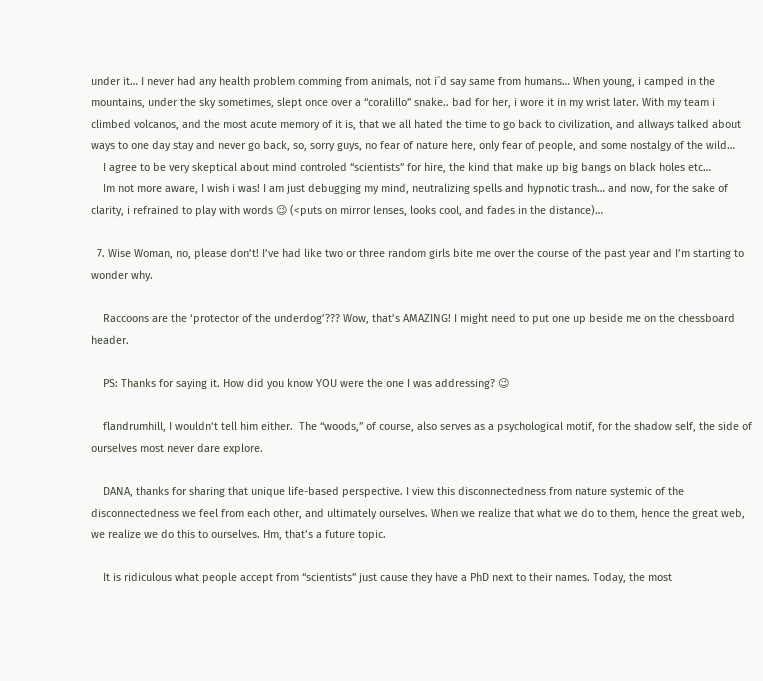under it… I never had any health problem comming from animals, not i´d say same from humans… When young, i camped in the mountains, under the sky sometimes, slept once over a “coralillo” snake.. bad for her, i wore it in my wrist later. With my team i climbed volcanos, and the most acute memory of it is, that we all hated the time to go back to civilization, and allways talked about ways to one day stay and never go back, so, sorry guys, no fear of nature here, only fear of people, and some nostalgy of the wild…
    I agree to be very skeptical about mind controled “scientists” for hire, the kind that make up big bangs on black holes etc…
    Im not more aware, I wish i was! I am just debugging my mind, neutralizing spells and hypnotic trash… and now, for the sake of clarity, i refrained to play with words 😉 (<puts on mirror lenses, looks cool, and fades in the distance)…

  7. Wise Woman, no, please don’t! I’ve had like two or three random girls bite me over the course of the past year and I’m starting to wonder why.

    Raccoons are the ‘protector of the underdog’??? Wow, that’s AMAZING! I might need to put one up beside me on the chessboard header.

    PS: Thanks for saying it. How did you know YOU were the one I was addressing? 😉

    flandrumhill, I wouldn’t tell him either.  The “woods,” of course, also serves as a psychological motif, for the shadow self, the side of ourselves most never dare explore.

    DANA, thanks for sharing that unique life-based perspective. I view this disconnectedness from nature systemic of the disconnectedness we feel from each other, and ultimately ourselves. When we realize that what we do to them, hence the great web, we realize we do this to ourselves. Hm, that’s a future topic.

    It is ridiculous what people accept from “scientists” just cause they have a PhD next to their names. Today, the most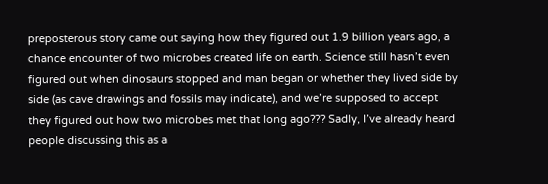preposterous story came out saying how they figured out 1.9 billion years ago, a chance encounter of two microbes created life on earth. Science still hasn’t even figured out when dinosaurs stopped and man began or whether they lived side by side (as cave drawings and fossils may indicate), and we’re supposed to accept they figured out how two microbes met that long ago??? Sadly, I’ve already heard people discussing this as a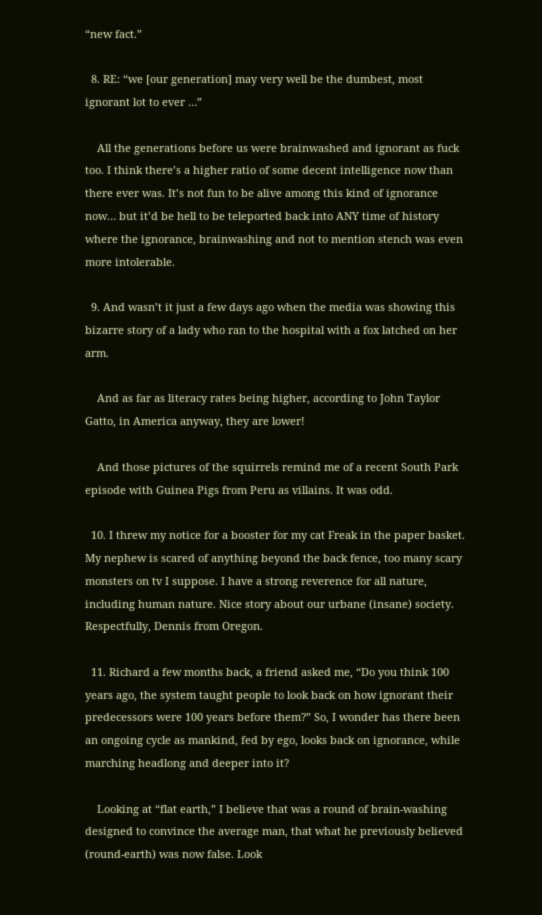“new fact.”

  8. RE: “we [our generation] may very well be the dumbest, most ignorant lot to ever …”

    All the generations before us were brainwashed and ignorant as fuck too. I think there’s a higher ratio of some decent intelligence now than there ever was. It’s not fun to be alive among this kind of ignorance now… but it’d be hell to be teleported back into ANY time of history where the ignorance, brainwashing and not to mention stench was even more intolerable.

  9. And wasn’t it just a few days ago when the media was showing this bizarre story of a lady who ran to the hospital with a fox latched on her arm.

    And as far as literacy rates being higher, according to John Taylor Gatto, in America anyway, they are lower!

    And those pictures of the squirrels remind me of a recent South Park episode with Guinea Pigs from Peru as villains. It was odd.

  10. I threw my notice for a booster for my cat Freak in the paper basket. My nephew is scared of anything beyond the back fence, too many scary monsters on tv I suppose. I have a strong reverence for all nature, including human nature. Nice story about our urbane (insane) society. Respectfully, Dennis from Oregon.

  11. Richard a few months back, a friend asked me, “Do you think 100 years ago, the system taught people to look back on how ignorant their predecessors were 100 years before them?” So, I wonder has there been an ongoing cycle as mankind, fed by ego, looks back on ignorance, while marching headlong and deeper into it?

    Looking at “flat earth,” I believe that was a round of brain-washing designed to convince the average man, that what he previously believed (round-earth) was now false. Look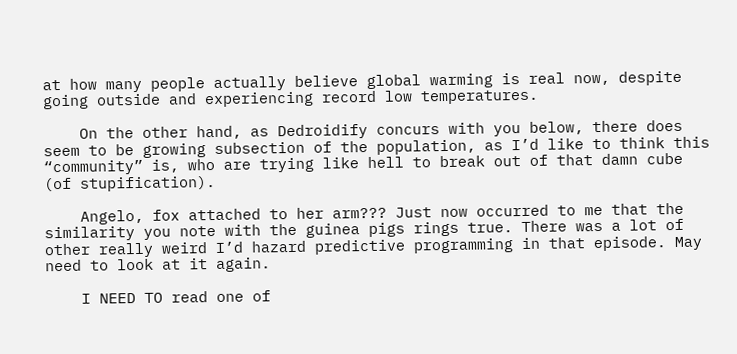at how many people actually believe global warming is real now, despite going outside and experiencing record low temperatures.

    On the other hand, as Dedroidify concurs with you below, there does seem to be growing subsection of the population, as I’d like to think this “community” is, who are trying like hell to break out of that damn cube (of stupification).

    Angelo, fox attached to her arm??? Just now occurred to me that the similarity you note with the guinea pigs rings true. There was a lot of other really weird I’d hazard predictive programming in that episode. May need to look at it again.

    I NEED TO read one of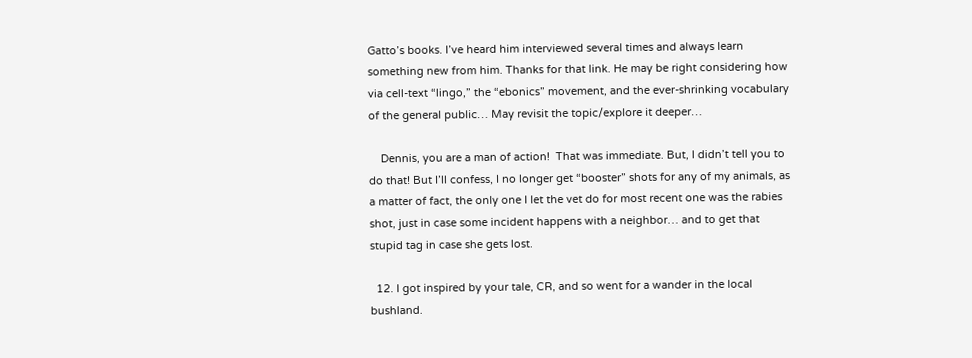Gatto’s books. I’ve heard him interviewed several times and always learn something new from him. Thanks for that link. He may be right considering how via cell-text “lingo,” the “ebonics” movement, and the ever-shrinking vocabulary of the general public… May revisit the topic/explore it deeper…

    Dennis, you are a man of action!  That was immediate. But, I didn’t tell you to do that! But I’ll confess, I no longer get “booster” shots for any of my animals, as a matter of fact, the only one I let the vet do for most recent one was the rabies shot, just in case some incident happens with a neighbor… and to get that stupid tag in case she gets lost.

  12. I got inspired by your tale, CR, and so went for a wander in the local bushland.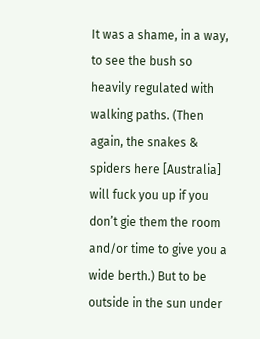It was a shame, in a way, to see the bush so heavily regulated with walking paths. (Then again, the snakes & spiders here [Australia] will fuck you up if you don’t gie them the room and/or time to give you a wide berth.) But to be outside in the sun under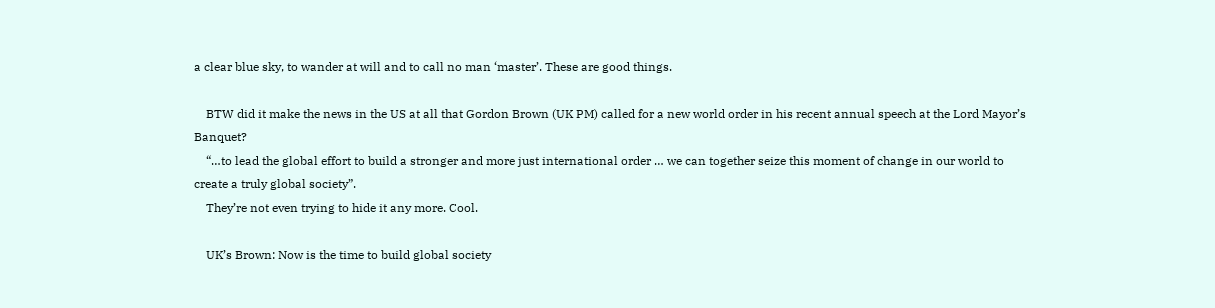a clear blue sky, to wander at will and to call no man ‘master’. These are good things.

    BTW did it make the news in the US at all that Gordon Brown (UK PM) called for a new world order in his recent annual speech at the Lord Mayor’s Banquet?
    “…to lead the global effort to build a stronger and more just international order … we can together seize this moment of change in our world to create a truly global society”.
    They’re not even trying to hide it any more. Cool.

    UK’s Brown: Now is the time to build global society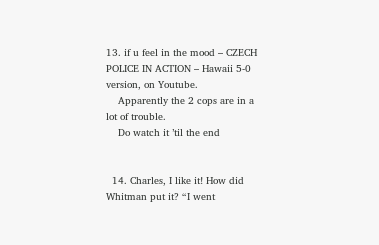13. if u feel in the mood – CZECH POLICE IN ACTION – Hawaii 5-0 version, on Youtube.
    Apparently the 2 cops are in a lot of trouble.
    Do watch it ’til the end


  14. Charles, I like it! How did Whitman put it? “I went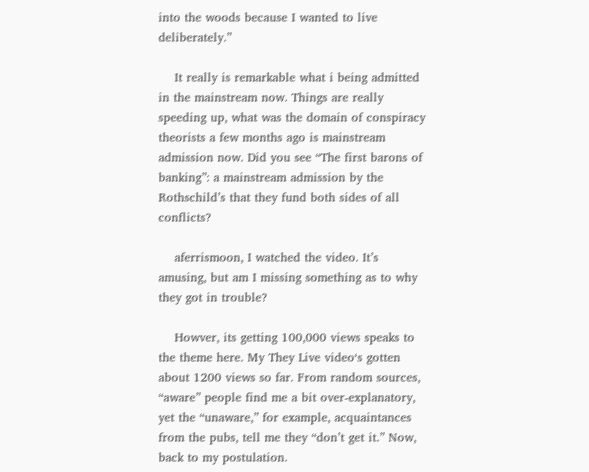into the woods because I wanted to live deliberately.”

    It really is remarkable what i being admitted in the mainstream now. Things are really speeding up, what was the domain of conspiracy theorists a few months ago is mainstream admission now. Did you see “The first barons of banking”: a mainstream admission by the Rothschild’s that they fund both sides of all conflicts?

    aferrismoon, I watched the video. It’s amusing, but am I missing something as to why they got in trouble?

    Howver, its getting 100,000 views speaks to the theme here. My They Live video‘s gotten about 1200 views so far. From random sources, “aware” people find me a bit over-explanatory, yet the “unaware,” for example, acquaintances from the pubs, tell me they “don’t get it.” Now, back to my postulation.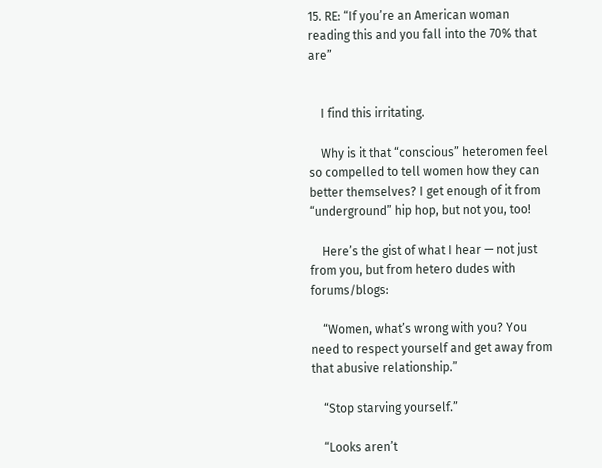15. RE: “If you’re an American woman reading this and you fall into the 70% that are”


    I find this irritating.

    Why is it that “conscious” heteromen feel so compelled to tell women how they can better themselves? I get enough of it from “underground” hip hop, but not you, too!

    Here’s the gist of what I hear — not just from you, but from hetero dudes with forums/blogs:

    “Women, what’s wrong with you? You need to respect yourself and get away from that abusive relationship.”

    “Stop starving yourself.”

    “Looks aren’t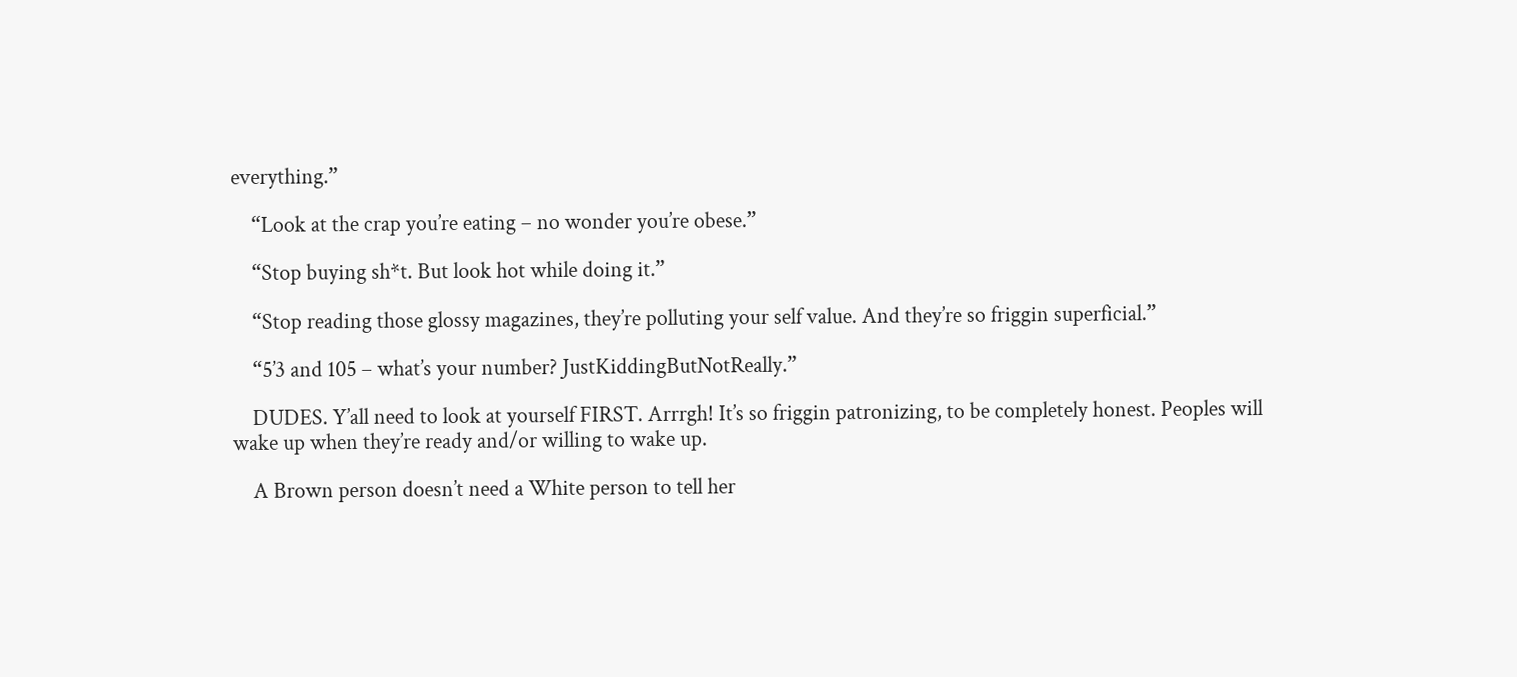everything.”

    “Look at the crap you’re eating – no wonder you’re obese.”

    “Stop buying sh*t. But look hot while doing it.”

    “Stop reading those glossy magazines, they’re polluting your self value. And they’re so friggin superficial.”

    “5’3 and 105 – what’s your number? JustKiddingButNotReally.”

    DUDES. Y’all need to look at yourself FIRST. Arrrgh! It’s so friggin patronizing, to be completely honest. Peoples will wake up when they’re ready and/or willing to wake up.

    A Brown person doesn’t need a White person to tell her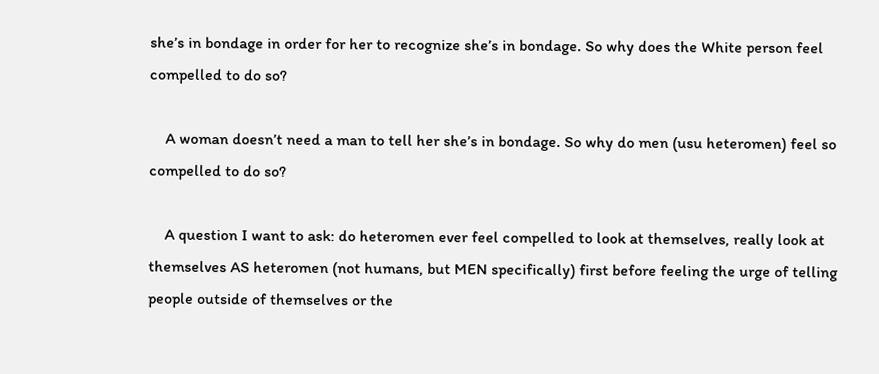she’s in bondage in order for her to recognize she’s in bondage. So why does the White person feel compelled to do so?

    A woman doesn’t need a man to tell her she’s in bondage. So why do men (usu heteromen) feel so compelled to do so?

    A question I want to ask: do heteromen ever feel compelled to look at themselves, really look at themselves AS heteromen (not humans, but MEN specifically) first before feeling the urge of telling people outside of themselves or the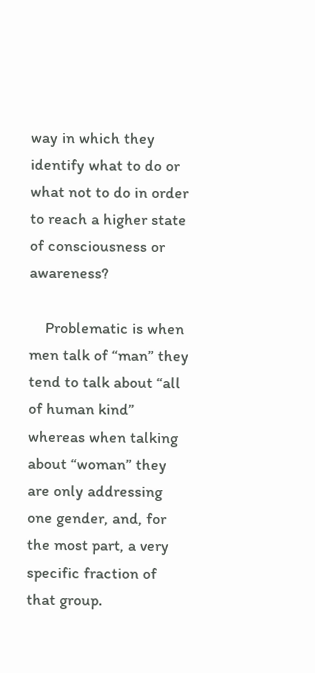way in which they identify what to do or what not to do in order to reach a higher state of consciousness or awareness?

    Problematic is when men talk of “man” they tend to talk about “all of human kind” whereas when talking about “woman” they are only addressing one gender, and, for the most part, a very specific fraction of that group.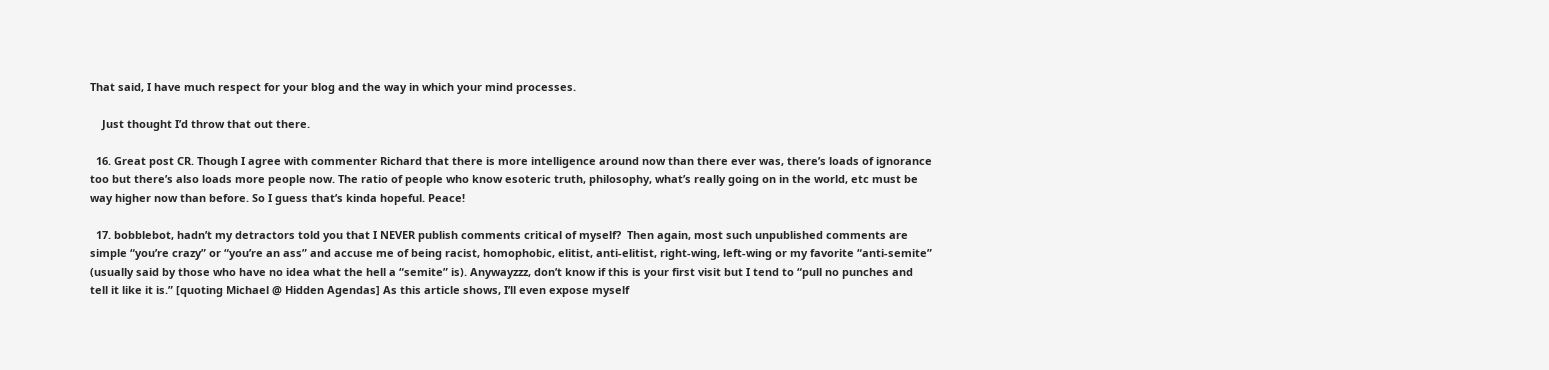That said, I have much respect for your blog and the way in which your mind processes.

    Just thought I’d throw that out there.

  16. Great post CR. Though I agree with commenter Richard that there is more intelligence around now than there ever was, there’s loads of ignorance too but there’s also loads more people now. The ratio of people who know esoteric truth, philosophy, what’s really going on in the world, etc must be way higher now than before. So I guess that’s kinda hopeful. Peace!

  17. bobblebot, hadn’t my detractors told you that I NEVER publish comments critical of myself?  Then again, most such unpublished comments are simple “you’re crazy” or “you’re an ass” and accuse me of being racist, homophobic, elitist, anti-elitist, right-wing, left-wing or my favorite “anti-semite” (usually said by those who have no idea what the hell a “semite” is). Anywayzzz, don’t know if this is your first visit but I tend to “pull no punches and tell it like it is.” [quoting Michael @ Hidden Agendas] As this article shows, I’ll even expose myself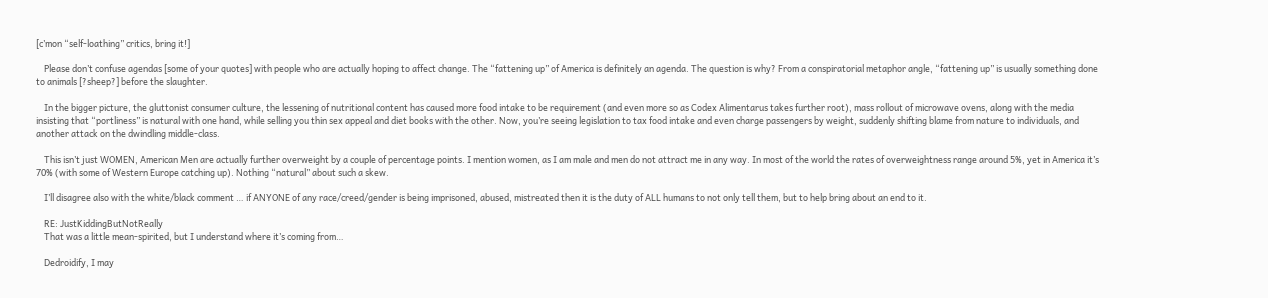[c’mon “self-loathing” critics, bring it!]

    Please don’t confuse agendas [some of your quotes] with people who are actually hoping to affect change. The “fattening up” of America is definitely an agenda. The question is why? From a conspiratorial metaphor angle, “fattening up” is usually something done to animals [?sheep?] before the slaughter.

    In the bigger picture, the gluttonist consumer culture, the lessening of nutritional content has caused more food intake to be requirement (and even more so as Codex Alimentarus takes further root), mass rollout of microwave ovens, along with the media insisting that “portliness” is natural with one hand, while selling you thin sex appeal and diet books with the other. Now, you’re seeing legislation to tax food intake and even charge passengers by weight, suddenly shifting blame from nature to individuals, and another attack on the dwindling middle-class.

    This isn’t just WOMEN, American Men are actually further overweight by a couple of percentage points. I mention women, as I am male and men do not attract me in any way. In most of the world the rates of overweightness range around 5%, yet in America it’s 70% (with some of Western Europe catching up). Nothing “natural” about such a skew.

    I’ll disagree also with the white/black comment … if ANYONE of any race/creed/gender is being imprisoned, abused, mistreated then it is the duty of ALL humans to not only tell them, but to help bring about an end to it.

    RE: JustKiddingButNotReally
    That was a little mean-spirited, but I understand where it’s coming from…

    Dedroidify, I may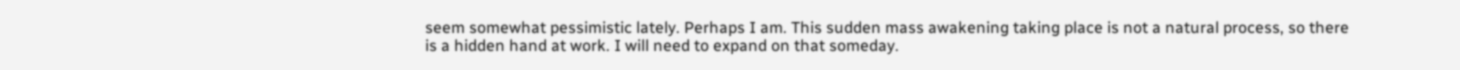seem somewhat pessimistic lately. Perhaps I am. This sudden mass awakening taking place is not a natural process, so there is a hidden hand at work. I will need to expand on that someday.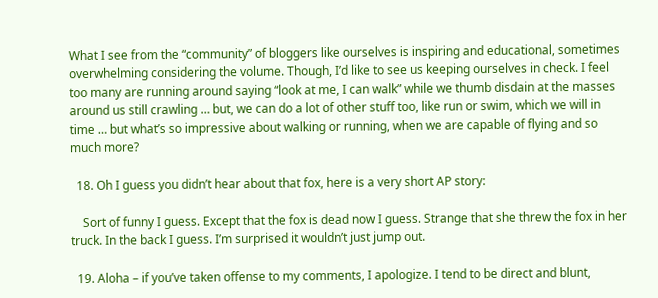What I see from the “community” of bloggers like ourselves is inspiring and educational, sometimes overwhelming considering the volume. Though, I’d like to see us keeping ourselves in check. I feel too many are running around saying “look at me, I can walk” while we thumb disdain at the masses around us still crawling … but, we can do a lot of other stuff too, like run or swim, which we will in time … but what’s so impressive about walking or running, when we are capable of flying and so much more?

  18. Oh I guess you didn’t hear about that fox, here is a very short AP story:

    Sort of funny I guess. Except that the fox is dead now I guess. Strange that she threw the fox in her truck. In the back I guess. I’m surprised it wouldn’t just jump out.

  19. Aloha – if you’ve taken offense to my comments, I apologize. I tend to be direct and blunt,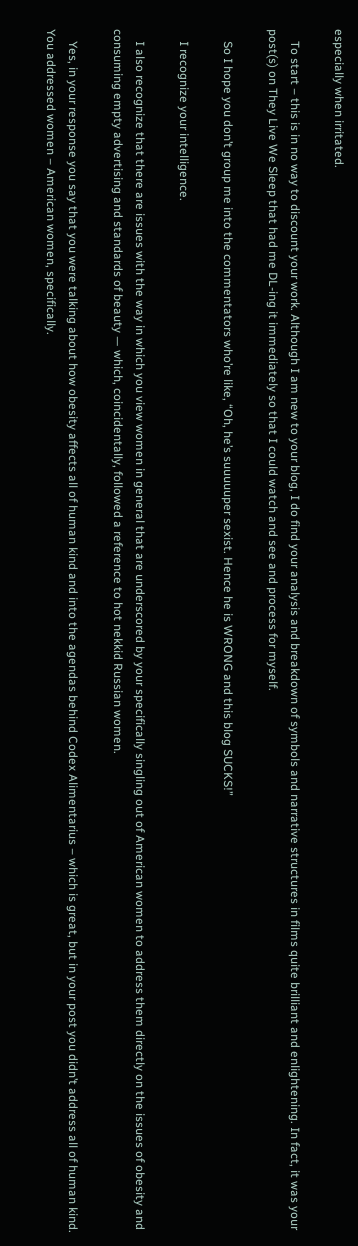especially when irritated.

    To start – this is in no way to discount your work. Although I am new to your blog, I do find your analysis and breakdown of symbols and narrative structures in films quite brilliant and enlightening. In fact, it was your post(s) on They Live We Sleep that had me DL-ing it immediately so that I could watch and see and process for myself.

    So I hope you don’t group me into the commentators who’re like, “Oh, he’s suuuuuper sexist. Hence he is WRONG and this blog SUCKS!”

    I recognize your intelligence.

    I also recognize that there are issues with the way in which you view women in general that are underscored by your specifically singling out of American women to address them directly on the issues of obesity and consuming empty advertising and standards of beauty — which, coincidentally, followed a reference to hot nekkid Russian women.

    Yes, in your response you say that you were talking about how obesity affects all of human kind and into the agendas behind Codex Alimentarius – which is great, but in your post you didn’t address all of human kind. You addressed women – American women, specifically.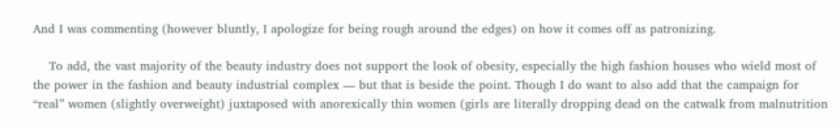And I was commenting (however bluntly, I apologize for being rough around the edges) on how it comes off as patronizing.

    To add, the vast majority of the beauty industry does not support the look of obesity, especially the high fashion houses who wield most of the power in the fashion and beauty industrial complex — but that is beside the point. Though I do want to also add that the campaign for “real” women (slightly overweight) juxtaposed with anorexically thin women (girls are literally dropping dead on the catwalk from malnutrition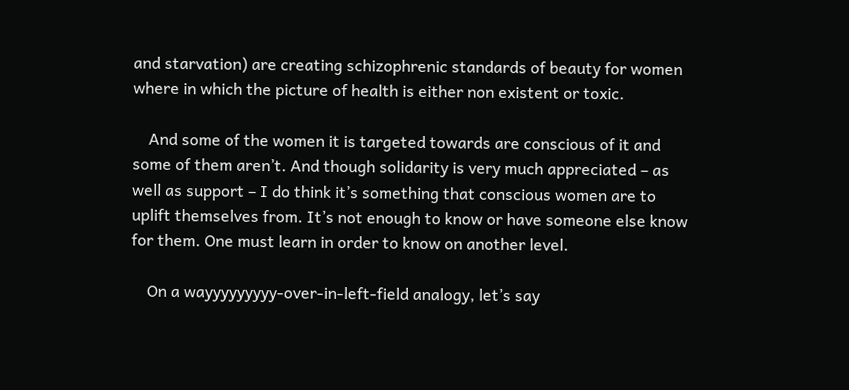and starvation) are creating schizophrenic standards of beauty for women where in which the picture of health is either non existent or toxic.

    And some of the women it is targeted towards are conscious of it and some of them aren’t. And though solidarity is very much appreciated – as well as support – I do think it’s something that conscious women are to uplift themselves from. It’s not enough to know or have someone else know for them. One must learn in order to know on another level.

    On a wayyyyyyyyy-over-in-left-field analogy, let’s say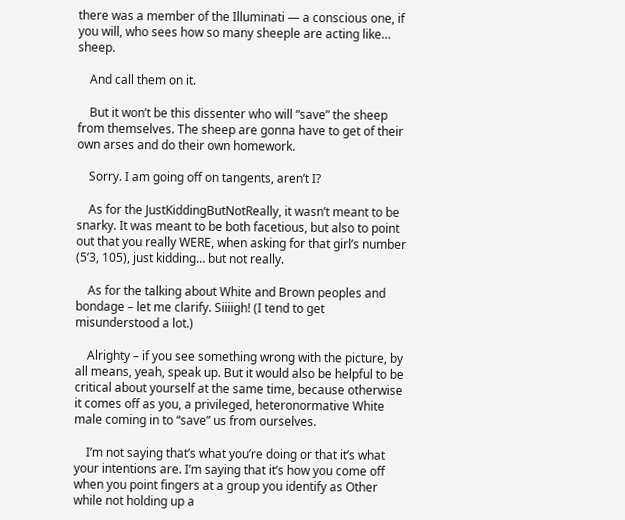there was a member of the Illuminati — a conscious one, if you will, who sees how so many sheeple are acting like… sheep.

    And call them on it.

    But it won’t be this dissenter who will “save” the sheep from themselves. The sheep are gonna have to get of their own arses and do their own homework.

    Sorry. I am going off on tangents, aren’t I?

    As for the JustKiddingButNotReally, it wasn’t meant to be snarky. It was meant to be both facetious, but also to point out that you really WERE, when asking for that girl’s number (5’3, 105), just kidding… but not really.

    As for the talking about White and Brown peoples and bondage – let me clarify. Siiiigh! (I tend to get misunderstood a lot.)

    Alrighty – if you see something wrong with the picture, by all means, yeah, speak up. But it would also be helpful to be critical about yourself at the same time, because otherwise it comes off as you, a privileged, heteronormative White male coming in to “save” us from ourselves.

    I’m not saying that’s what you’re doing or that it’s what your intentions are. I’m saying that it’s how you come off when you point fingers at a group you identify as Other while not holding up a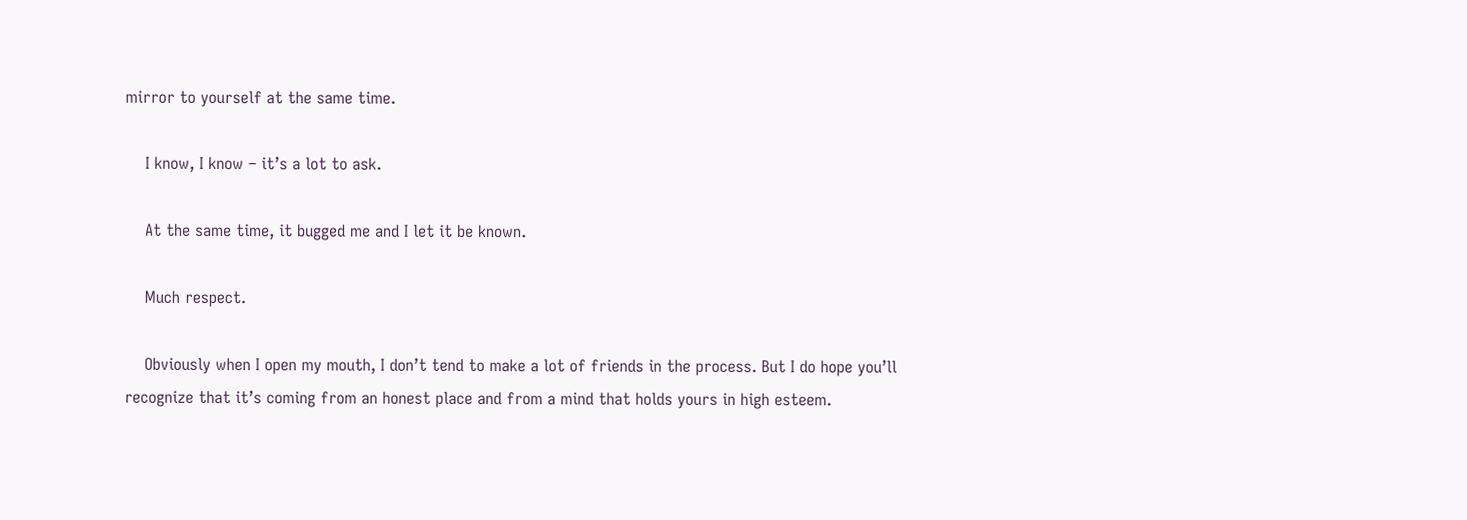mirror to yourself at the same time.

    I know, I know – it’s a lot to ask.

    At the same time, it bugged me and I let it be known.

    Much respect.

    Obviously when I open my mouth, I don’t tend to make a lot of friends in the process. But I do hope you’ll recognize that it’s coming from an honest place and from a mind that holds yours in high esteem.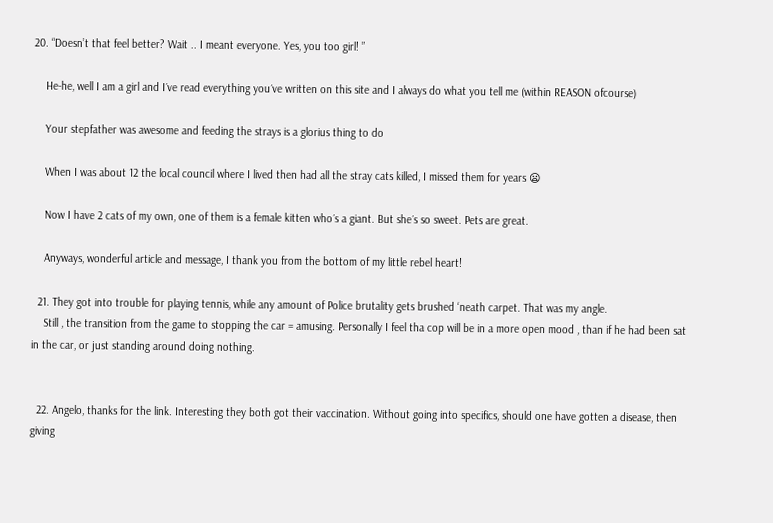20. “Doesn’t that feel better? Wait .. I meant everyone. Yes, you too girl! ”

    He-he, well I am a girl and I´ve read everything you´ve written on this site and I always do what you tell me (within REASON ofcourse)

    Your stepfather was awesome and feeding the strays is a glorius thing to do

    When I was about 12 the local council where I lived then had all the stray cats killed, I missed them for years 😦

    Now I have 2 cats of my own, one of them is a female kitten who´s a giant. But she´s so sweet. Pets are great.

    Anyways, wonderful article and message, I thank you from the bottom of my little rebel heart!

  21. They got into trouble for playing tennis, while any amount of Police brutality gets brushed ‘neath carpet. That was my angle.
    Still , the transition from the game to stopping the car = amusing. Personally I feel tha cop will be in a more open mood , than if he had been sat in the car, or just standing around doing nothing.


  22. Angelo, thanks for the link. Interesting they both got their vaccination. Without going into specifics, should one have gotten a disease, then giving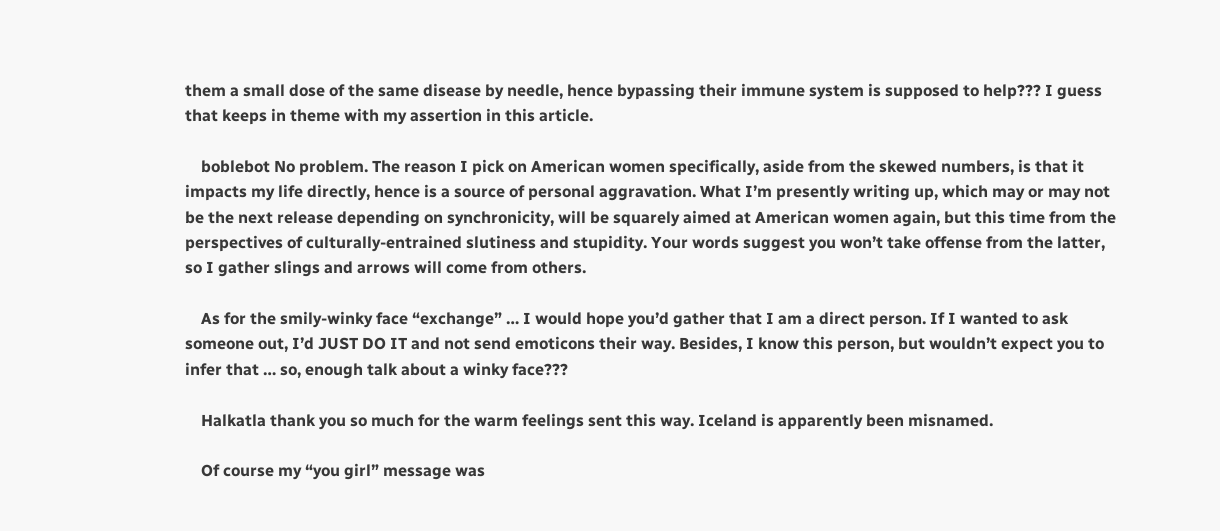them a small dose of the same disease by needle, hence bypassing their immune system is supposed to help??? I guess that keeps in theme with my assertion in this article.

    boblebot No problem. The reason I pick on American women specifically, aside from the skewed numbers, is that it impacts my life directly, hence is a source of personal aggravation. What I’m presently writing up, which may or may not be the next release depending on synchronicity, will be squarely aimed at American women again, but this time from the perspectives of culturally-entrained slutiness and stupidity. Your words suggest you won’t take offense from the latter, so I gather slings and arrows will come from others.

    As for the smily-winky face “exchange” … I would hope you’d gather that I am a direct person. If I wanted to ask someone out, I’d JUST DO IT and not send emoticons their way. Besides, I know this person, but wouldn’t expect you to infer that … so, enough talk about a winky face???

    Halkatla thank you so much for the warm feelings sent this way. Iceland is apparently been misnamed.

    Of course my “you girl” message was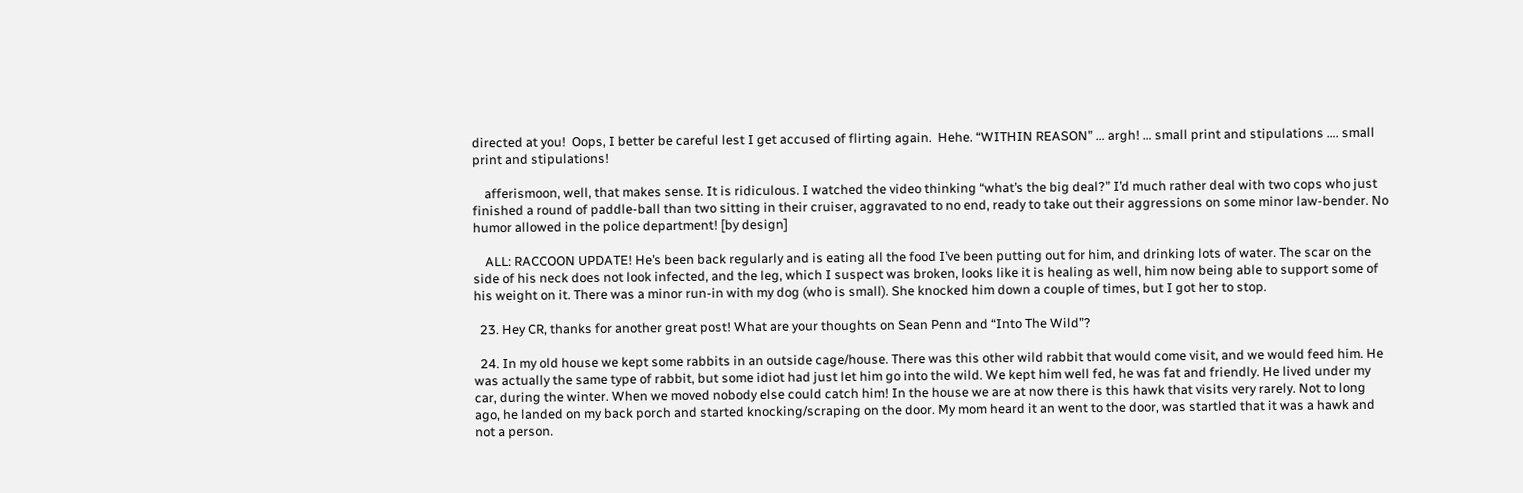directed at you!  Oops, I better be careful lest I get accused of flirting again.  Hehe. “WITHIN REASON” … argh! … small print and stipulations …. small print and stipulations!

    afferismoon, well, that makes sense. It is ridiculous. I watched the video thinking “what’s the big deal?” I’d much rather deal with two cops who just finished a round of paddle-ball than two sitting in their cruiser, aggravated to no end, ready to take out their aggressions on some minor law-bender. No humor allowed in the police department! [by design]

    ALL: RACCOON UPDATE! He’s been back regularly and is eating all the food I’ve been putting out for him, and drinking lots of water. The scar on the side of his neck does not look infected, and the leg, which I suspect was broken, looks like it is healing as well, him now being able to support some of his weight on it. There was a minor run-in with my dog (who is small). She knocked him down a couple of times, but I got her to stop.

  23. Hey CR, thanks for another great post! What are your thoughts on Sean Penn and “Into The Wild”?

  24. In my old house we kept some rabbits in an outside cage/house. There was this other wild rabbit that would come visit, and we would feed him. He was actually the same type of rabbit, but some idiot had just let him go into the wild. We kept him well fed, he was fat and friendly. He lived under my car, during the winter. When we moved nobody else could catch him! In the house we are at now there is this hawk that visits very rarely. Not to long ago, he landed on my back porch and started knocking/scraping on the door. My mom heard it an went to the door, was startled that it was a hawk and not a person.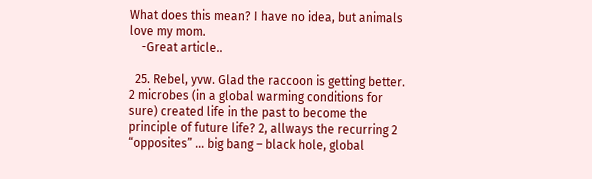What does this mean? I have no idea, but animals love my mom.
    -Great article..

  25. Rebel, yvw. Glad the raccoon is getting better. 2 microbes (in a global warming conditions for sure) created life in the past to become the principle of future life? 2, allways the recurring 2 “opposites” … big bang – black hole, global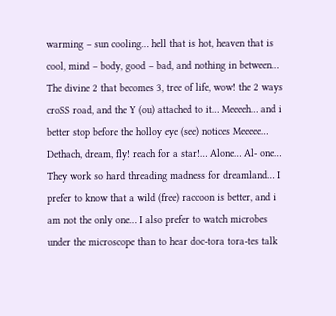warming – sun cooling… hell that is hot, heaven that is cool, mind – body, good – bad, and nothing in between… The divine 2 that becomes 3, tree of life, wow! the 2 ways croSS road, and the Y (ou) attached to it… Meeeeh… and i better stop before the holloy eye (see) notices Meeeee… Dethach, dream, fly! reach for a star!… Alone… Al- one… They work so hard threading madness for dreamland… I prefer to know that a wild (free) raccoon is better, and i am not the only one… I also prefer to watch microbes under the microscope than to hear doc-tora tora-tes talk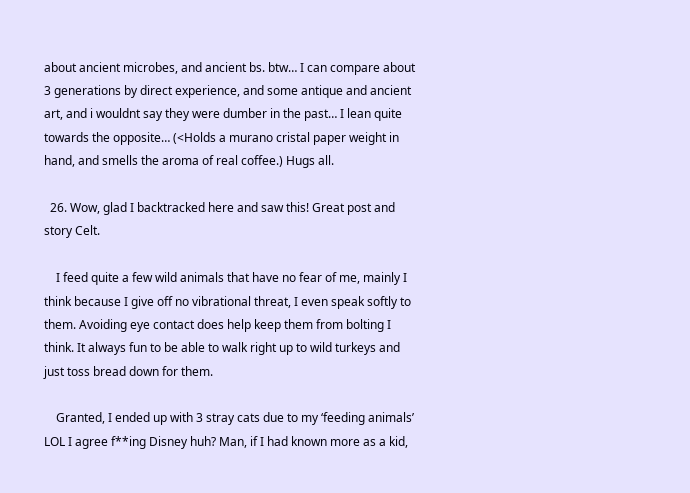about ancient microbes, and ancient bs. btw… I can compare about 3 generations by direct experience, and some antique and ancient art, and i wouldnt say they were dumber in the past… I lean quite towards the opposite… (<Holds a murano cristal paper weight in hand, and smells the aroma of real coffee.) Hugs all.

  26. Wow, glad I backtracked here and saw this! Great post and story Celt.

    I feed quite a few wild animals that have no fear of me, mainly I think because I give off no vibrational threat, I even speak softly to them. Avoiding eye contact does help keep them from bolting I think. It always fun to be able to walk right up to wild turkeys and just toss bread down for them.

    Granted, I ended up with 3 stray cats due to my ‘feeding animals’ LOL I agree f**ing Disney huh? Man, if I had known more as a kid,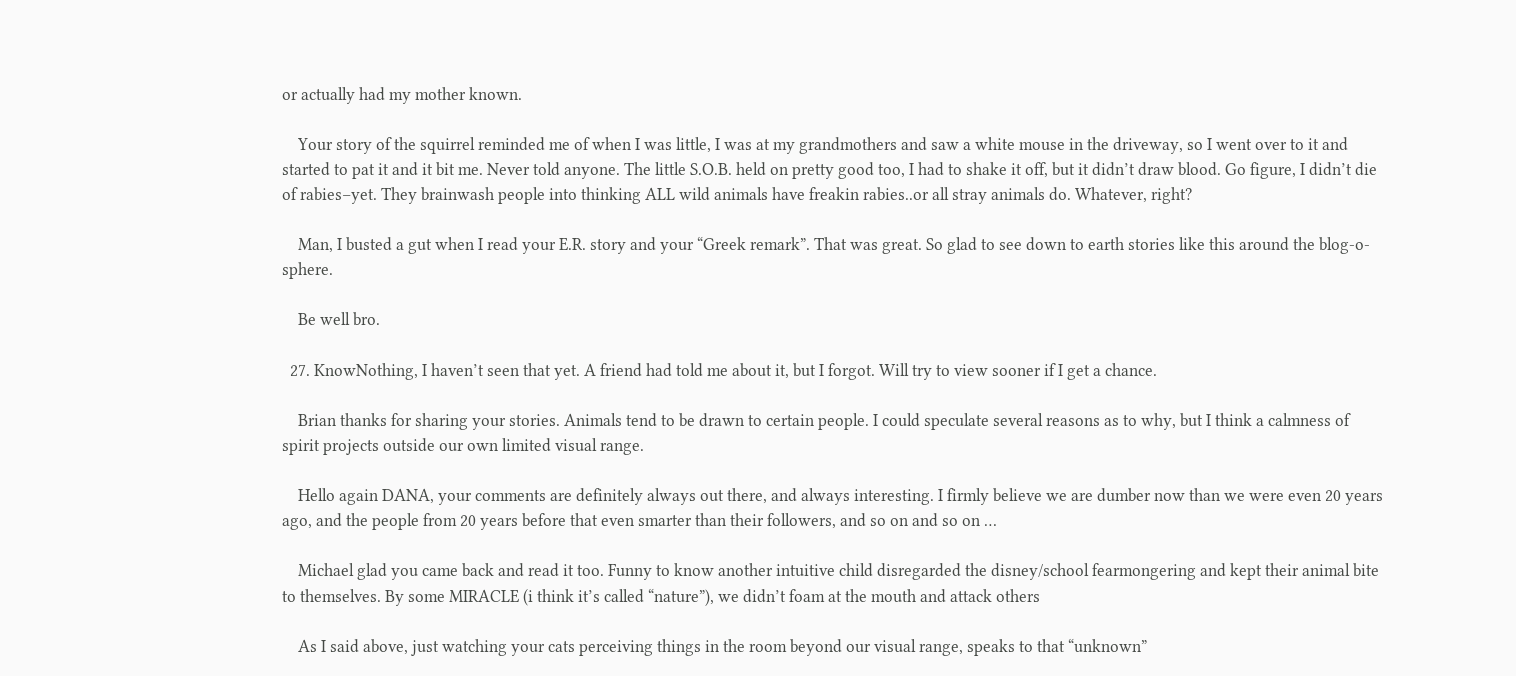or actually had my mother known.

    Your story of the squirrel reminded me of when I was little, I was at my grandmothers and saw a white mouse in the driveway, so I went over to it and started to pat it and it bit me. Never told anyone. The little S.O.B. held on pretty good too, I had to shake it off, but it didn’t draw blood. Go figure, I didn’t die of rabies–yet. They brainwash people into thinking ALL wild animals have freakin rabies..or all stray animals do. Whatever, right?

    Man, I busted a gut when I read your E.R. story and your “Greek remark”. That was great. So glad to see down to earth stories like this around the blog-o-sphere.

    Be well bro.

  27. KnowNothing, I haven’t seen that yet. A friend had told me about it, but I forgot. Will try to view sooner if I get a chance.

    Brian thanks for sharing your stories. Animals tend to be drawn to certain people. I could speculate several reasons as to why, but I think a calmness of spirit projects outside our own limited visual range.

    Hello again DANA, your comments are definitely always out there, and always interesting. I firmly believe we are dumber now than we were even 20 years ago, and the people from 20 years before that even smarter than their followers, and so on and so on …

    Michael glad you came back and read it too. Funny to know another intuitive child disregarded the disney/school fearmongering and kept their animal bite to themselves. By some MIRACLE (i think it’s called “nature”), we didn’t foam at the mouth and attack others

    As I said above, just watching your cats perceiving things in the room beyond our visual range, speaks to that “unknown”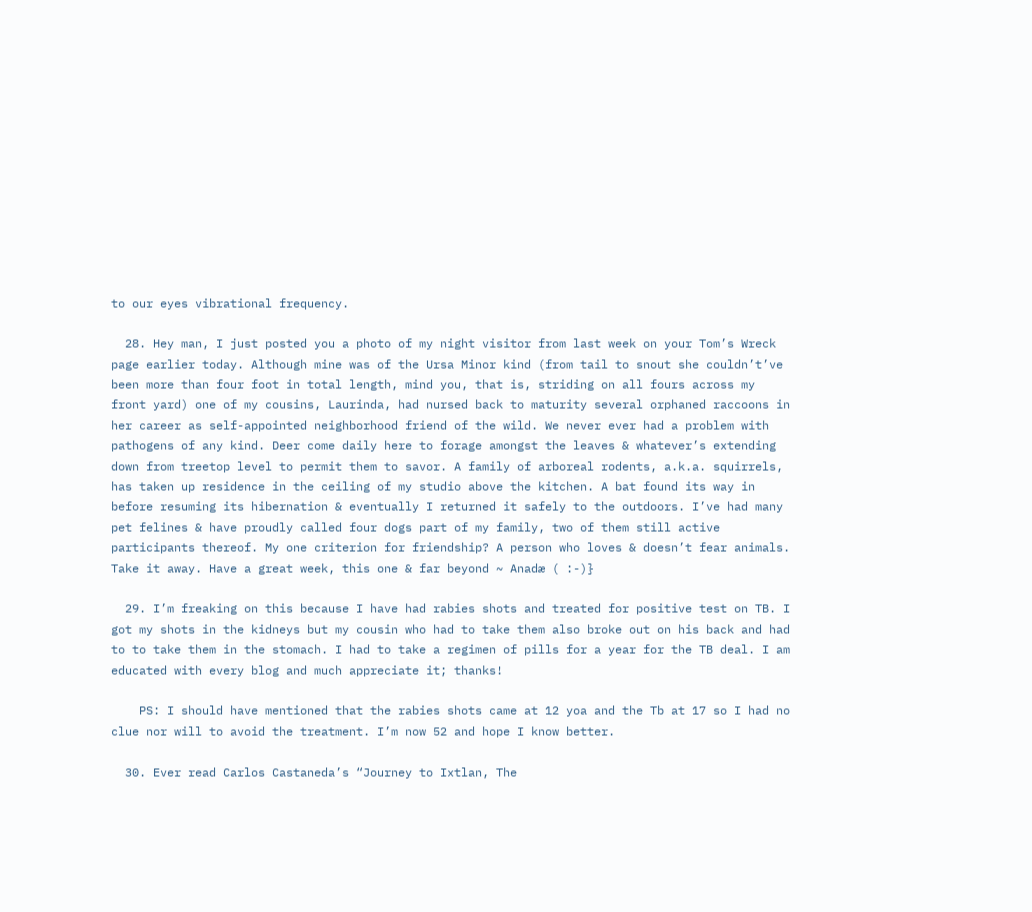to our eyes vibrational frequency.

  28. Hey man, I just posted you a photo of my night visitor from last week on your Tom’s Wreck page earlier today. Although mine was of the Ursa Minor kind (from tail to snout she couldn’t’ve been more than four foot in total length, mind you, that is, striding on all fours across my front yard) one of my cousins, Laurinda, had nursed back to maturity several orphaned raccoons in her career as self-appointed neighborhood friend of the wild. We never ever had a problem with pathogens of any kind. Deer come daily here to forage amongst the leaves & whatever’s extending down from treetop level to permit them to savor. A family of arboreal rodents, a.k.a. squirrels, has taken up residence in the ceiling of my studio above the kitchen. A bat found its way in before resuming its hibernation & eventually I returned it safely to the outdoors. I’ve had many pet felines & have proudly called four dogs part of my family, two of them still active participants thereof. My one criterion for friendship? A person who loves & doesn’t fear animals. Take it away. Have a great week, this one & far beyond ~ Anadæ ( :-)}

  29. I’m freaking on this because I have had rabies shots and treated for positive test on TB. I got my shots in the kidneys but my cousin who had to take them also broke out on his back and had to to take them in the stomach. I had to take a regimen of pills for a year for the TB deal. I am educated with every blog and much appreciate it; thanks!

    PS: I should have mentioned that the rabies shots came at 12 yoa and the Tb at 17 so I had no clue nor will to avoid the treatment. I’m now 52 and hope I know better.

  30. Ever read Carlos Castaneda’s “Journey to Ixtlan, The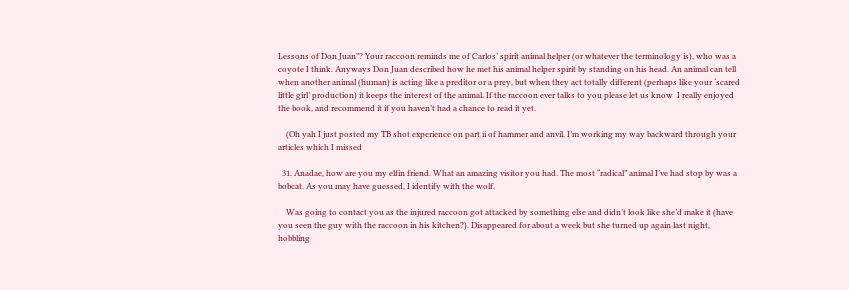Lessons of Don Juan”? Your raccoon reminds me of Carlos’ spirit animal helper (or whatever the terminology is), who was a coyote I think. Anyways Don Juan described how he met his animal helper spirit by standing on his head. An animal can tell when another animal (human) is acting like a preditor or a prey, but when they act totally different (perhaps like your ‘scared little girl’ production) it keeps the interest of the animal. If the raccoon ever talks to you please let us know  I really enjoyed the book, and recommend it if you haven’t had a chance to read it yet.

    (Oh yah I just posted my TB shot experience on part ii of hammer and anvil. I’m working my way backward through your articles which I missed

  31. Anadae, how are you my elfin friend. What an amazing visitor you had. The most “radical” animal I’ve had stop by was a bobcat. As you may have guessed, I identify with the wolf.

    Was going to contact you as the injured raccoon got attacked by something else and didn’t look like she’d make it (have you seen the guy with the raccoon in his kitchen?). Disappeared for about a week but she turned up again last night, hobbling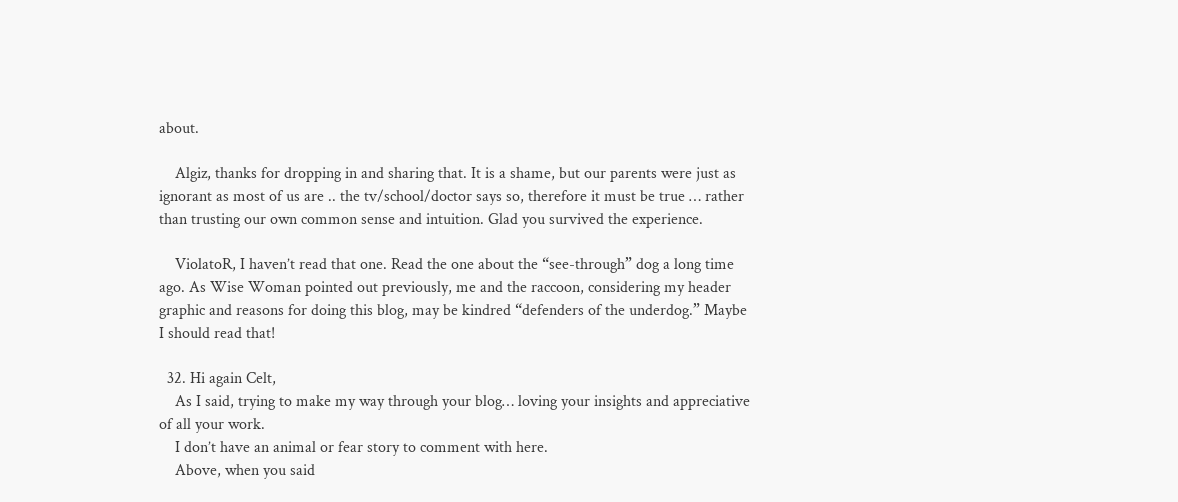about.

    Algiz, thanks for dropping in and sharing that. It is a shame, but our parents were just as ignorant as most of us are .. the tv/school/doctor says so, therefore it must be true … rather than trusting our own common sense and intuition. Glad you survived the experience.

    ViolatoR, I haven’t read that one. Read the one about the “see-through” dog a long time ago. As Wise Woman pointed out previously, me and the raccoon, considering my header graphic and reasons for doing this blog, may be kindred “defenders of the underdog.” Maybe I should read that!

  32. Hi again Celt,
    As I said, trying to make my way through your blog… loving your insights and appreciative of all your work.
    I don’t have an animal or fear story to comment with here.
    Above, when you said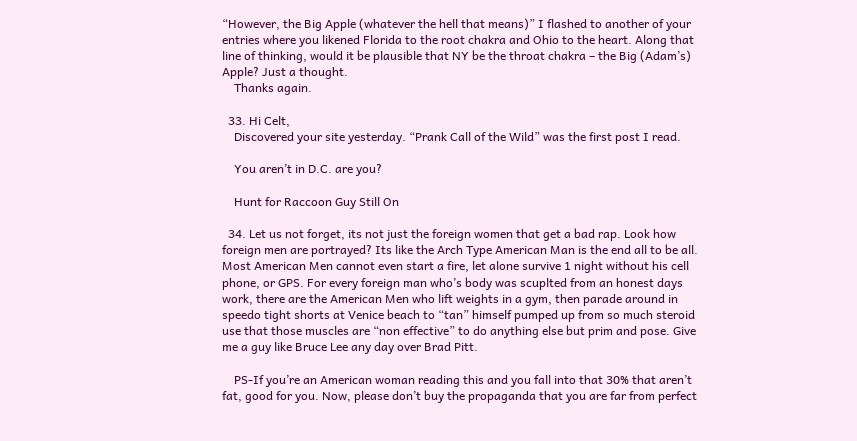“However, the Big Apple (whatever the hell that means)” I flashed to another of your entries where you likened Florida to the root chakra and Ohio to the heart. Along that line of thinking, would it be plausible that NY be the throat chakra – the Big (Adam’s) Apple? Just a thought.
    Thanks again.

  33. Hi Celt,
    Discovered your site yesterday. “Prank Call of the Wild” was the first post I read.

    You aren’t in D.C. are you?

    Hunt for Raccoon Guy Still On

  34. Let us not forget, its not just the foreign women that get a bad rap. Look how foreign men are portrayed? Its like the Arch Type American Man is the end all to be all. Most American Men cannot even start a fire, let alone survive 1 night without his cell phone, or GPS. For every foreign man who’s body was scuplted from an honest days work, there are the American Men who lift weights in a gym, then parade around in speedo tight shorts at Venice beach to “tan” himself pumped up from so much steroid use that those muscles are “non effective” to do anything else but prim and pose. Give me a guy like Bruce Lee any day over Brad Pitt.

    PS-If you’re an American woman reading this and you fall into that 30% that aren’t fat, good for you. Now, please don’t buy the propaganda that you are far from perfect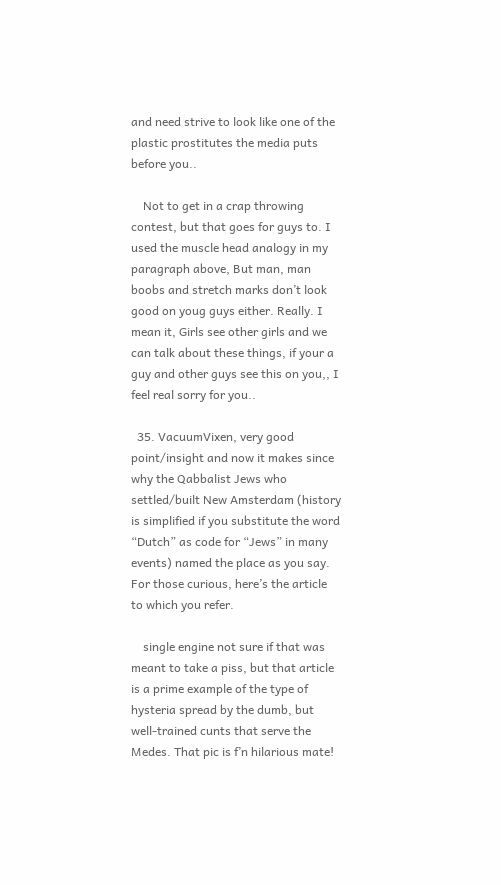and need strive to look like one of the plastic prostitutes the media puts before you..

    Not to get in a crap throwing contest, but that goes for guys to. I used the muscle head analogy in my paragraph above, But man, man boobs and stretch marks don’t look good on youg guys either. Really. I mean it, Girls see other girls and we can talk about these things, if your a guy and other guys see this on you,, I feel real sorry for you..

  35. VacuumVixen, very good point/insight and now it makes since why the Qabbalist Jews who settled/built New Amsterdam (history is simplified if you substitute the word “Dutch” as code for “Jews” in many events) named the place as you say. For those curious, here’s the article to which you refer.

    single engine not sure if that was meant to take a piss, but that article is a prime example of the type of hysteria spread by the dumb, but well-trained cunts that serve the Medes. That pic is f’n hilarious mate!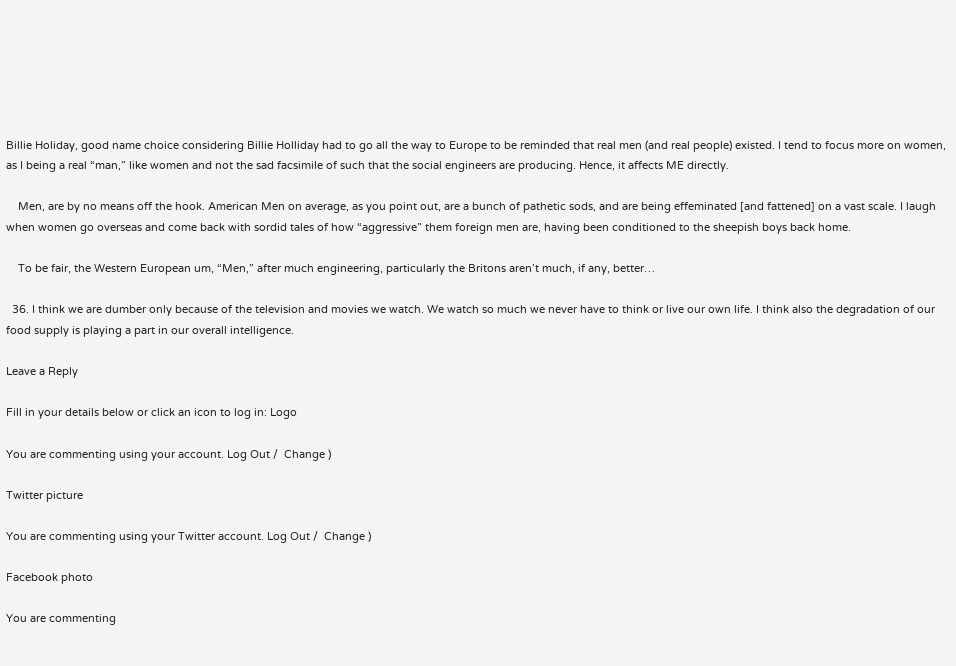Billie Holiday, good name choice considering Billie Holliday had to go all the way to Europe to be reminded that real men (and real people) existed. I tend to focus more on women, as I being a real “man,” like women and not the sad facsimile of such that the social engineers are producing. Hence, it affects ME directly.

    Men, are by no means off the hook. American Men on average, as you point out, are a bunch of pathetic sods, and are being effeminated [and fattened] on a vast scale. I laugh when women go overseas and come back with sordid tales of how “aggressive” them foreign men are, having been conditioned to the sheepish boys back home.

    To be fair, the Western European um, “Men,” after much engineering, particularly the Britons aren’t much, if any, better…

  36. I think we are dumber only because of the television and movies we watch. We watch so much we never have to think or live our own life. I think also the degradation of our food supply is playing a part in our overall intelligence.

Leave a Reply

Fill in your details below or click an icon to log in: Logo

You are commenting using your account. Log Out /  Change )

Twitter picture

You are commenting using your Twitter account. Log Out /  Change )

Facebook photo

You are commenting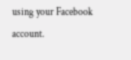using your Facebook account.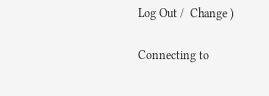Log Out /  Change )

Connecting to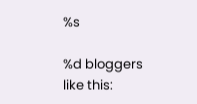%s

%d bloggers like this: